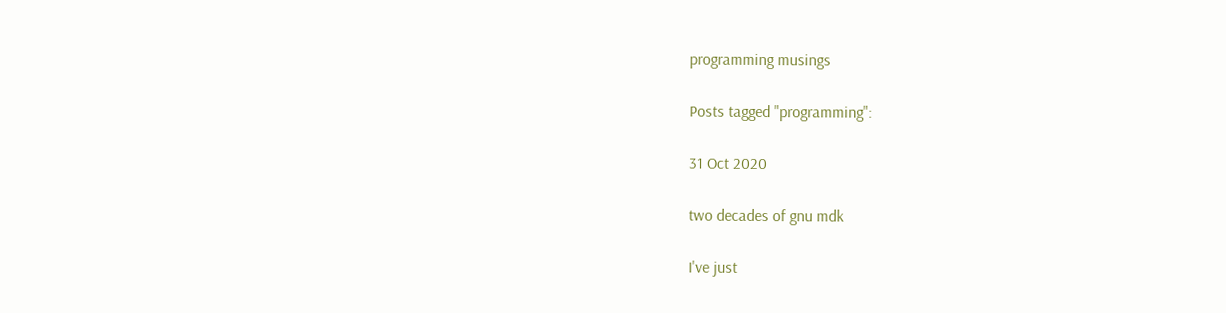programming musings

Posts tagged "programming":

31 Oct 2020

two decades of gnu mdk

I've just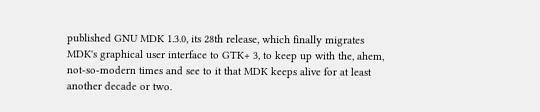published GNU MDK 1.3.0, its 28th release, which finally migrates MDK's graphical user interface to GTK+ 3, to keep up with the, ahem, not-so-modern times and see to it that MDK keeps alive for at least another decade or two.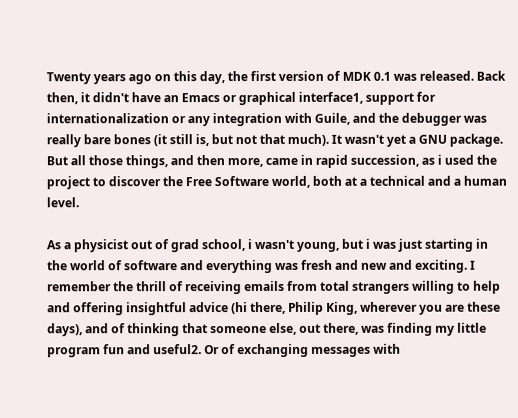Twenty years ago on this day, the first version of MDK 0.1 was released. Back then, it didn't have an Emacs or graphical interface1, support for internationalization or any integration with Guile, and the debugger was really bare bones (it still is, but not that much). It wasn't yet a GNU package. But all those things, and then more, came in rapid succession, as i used the project to discover the Free Software world, both at a technical and a human level.

As a physicist out of grad school, i wasn't young, but i was just starting in the world of software and everything was fresh and new and exciting. I remember the thrill of receiving emails from total strangers willing to help and offering insightful advice (hi there, Philip King, wherever you are these days), and of thinking that someone else, out there, was finding my little program fun and useful2. Or of exchanging messages with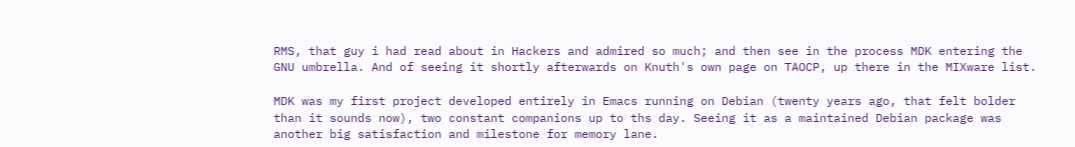RMS, that guy i had read about in Hackers and admired so much; and then see in the process MDK entering the GNU umbrella. And of seeing it shortly afterwards on Knuth's own page on TAOCP, up there in the MIXware list.

MDK was my first project developed entirely in Emacs running on Debian (twenty years ago, that felt bolder than it sounds now), two constant companions up to ths day. Seeing it as a maintained Debian package was another big satisfaction and milestone for memory lane.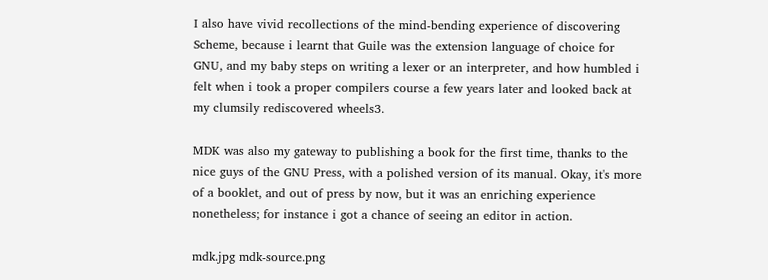I also have vivid recollections of the mind-bending experience of discovering Scheme, because i learnt that Guile was the extension language of choice for GNU, and my baby steps on writing a lexer or an interpreter, and how humbled i felt when i took a proper compilers course a few years later and looked back at my clumsily rediscovered wheels3.

MDK was also my gateway to publishing a book for the first time, thanks to the nice guys of the GNU Press, with a polished version of its manual. Okay, it's more of a booklet, and out of press by now, but it was an enriching experience nonetheless; for instance i got a chance of seeing an editor in action.

mdk.jpg mdk-source.png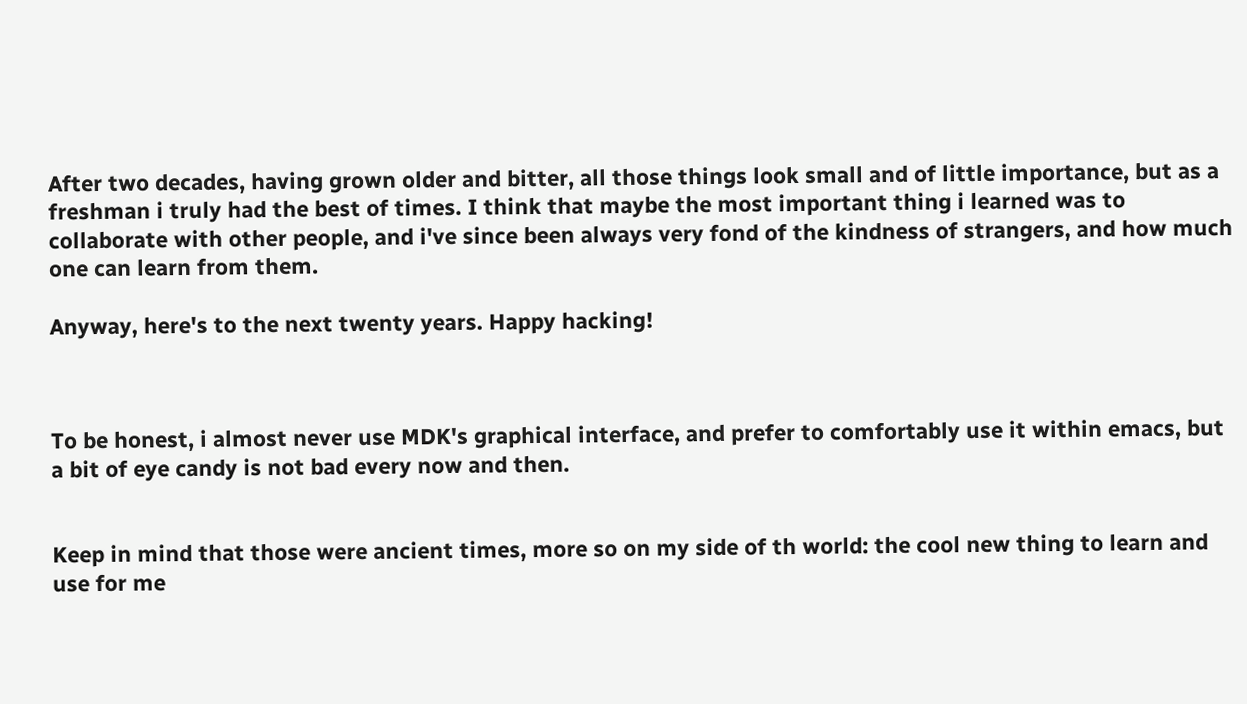After two decades, having grown older and bitter, all those things look small and of little importance, but as a freshman i truly had the best of times. I think that maybe the most important thing i learned was to collaborate with other people, and i've since been always very fond of the kindness of strangers, and how much one can learn from them.

Anyway, here's to the next twenty years. Happy hacking!



To be honest, i almost never use MDK's graphical interface, and prefer to comfortably use it within emacs, but a bit of eye candy is not bad every now and then.


Keep in mind that those were ancient times, more so on my side of th world: the cool new thing to learn and use for me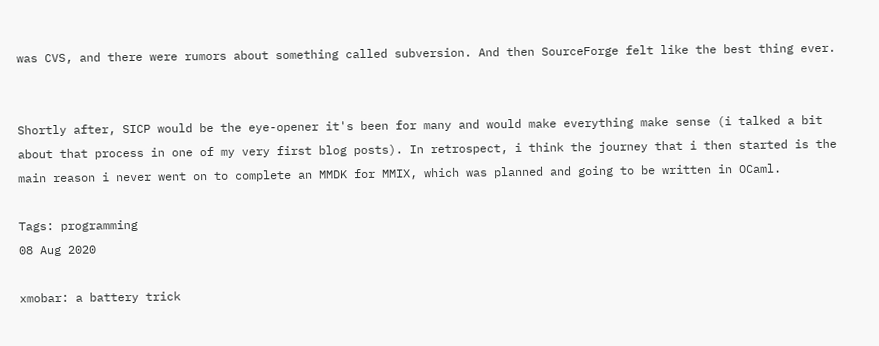was CVS, and there were rumors about something called subversion. And then SourceForge felt like the best thing ever.


Shortly after, SICP would be the eye-opener it's been for many and would make everything make sense (i talked a bit about that process in one of my very first blog posts). In retrospect, i think the journey that i then started is the main reason i never went on to complete an MMDK for MMIX, which was planned and going to be written in OCaml.

Tags: programming
08 Aug 2020

xmobar: a battery trick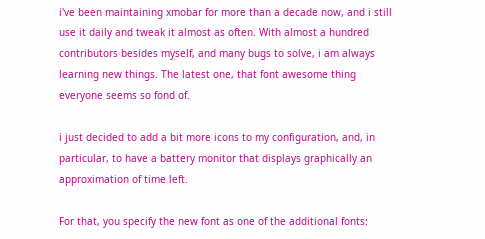i've been maintaining xmobar for more than a decade now, and i still use it daily and tweak it almost as often. With almost a hundred contributors besides myself, and many bugs to solve, i am always learning new things. The latest one, that font awesome thing everyone seems so fond of.

i just decided to add a bit more icons to my configuration, and, in particular, to have a battery monitor that displays graphically an approximation of time left.

For that, you specify the new font as one of the additional fonts: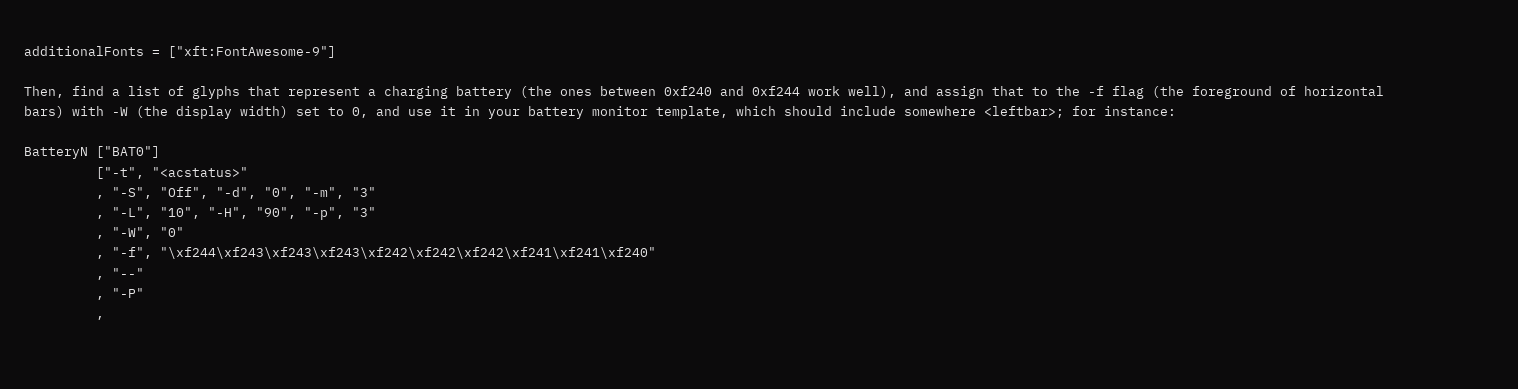additionalFonts = ["xft:FontAwesome-9"]

Then, find a list of glyphs that represent a charging battery (the ones between 0xf240 and 0xf244 work well), and assign that to the -f flag (the foreground of horizontal bars) with -W (the display width) set to 0, and use it in your battery monitor template, which should include somewhere <leftbar>; for instance:

BatteryN ["BAT0"]
         ["-t", "<acstatus>"
         , "-S", "Off", "-d", "0", "-m", "3"
         , "-L", "10", "-H", "90", "-p", "3"
         , "-W", "0"
         , "-f", "\xf244\xf243\xf243\xf243\xf242\xf242\xf242\xf241\xf241\xf240"
         , "--"
         , "-P"
         ,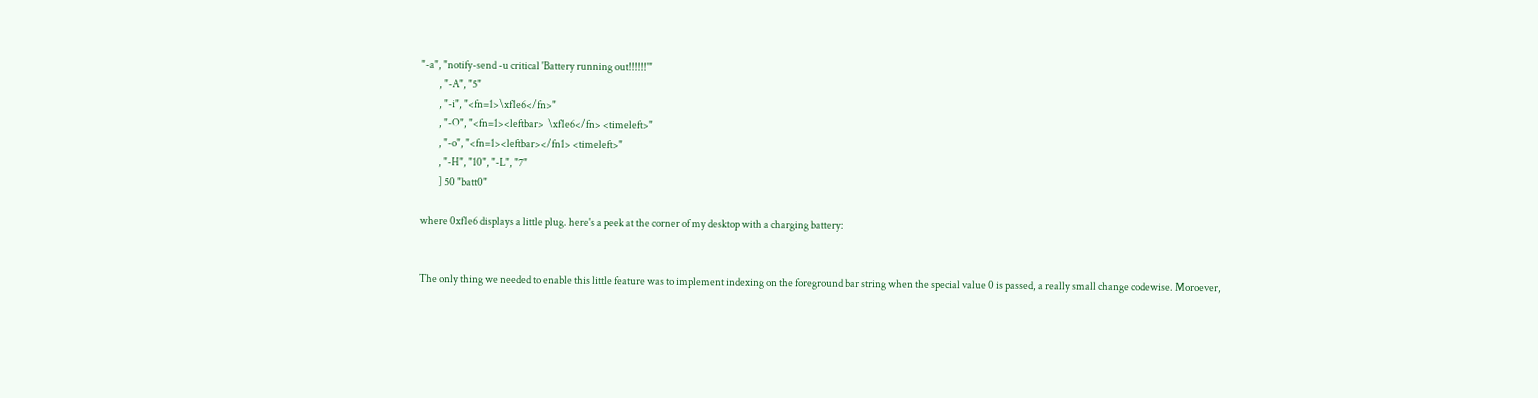"-a", "notify-send -u critical 'Battery running out!!!!!!'"
         , "-A", "5"
         , "-i", "<fn=1>\xf1e6</fn>"
         , "-O", "<fn=1><leftbar>  \xf1e6</fn> <timeleft>"
         , "-o", "<fn=1><leftbar></fn1> <timeleft>"
         , "-H", "10", "-L", "7"
         ] 50 "batt0"

where 0xf1e6 displays a little plug. here's a peek at the corner of my desktop with a charging battery:


The only thing we needed to enable this little feature was to implement indexing on the foreground bar string when the special value 0 is passed, a really small change codewise. Moroever,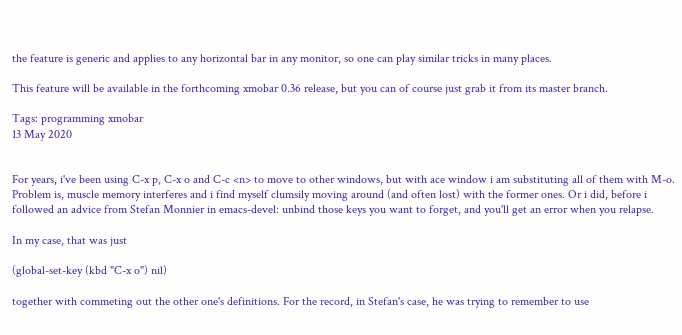the feature is generic and applies to any horizontal bar in any monitor, so one can play similar tricks in many places.

This feature will be available in the forthcoming xmobar 0.36 release, but you can of course just grab it from its master branch.

Tags: programming xmobar
13 May 2020


For years, i've been using C-x p, C-x o and C-c <n> to move to other windows, but with ace window i am substituting all of them with M-o. Problem is, muscle memory interferes and i find myself clumsily moving around (and often lost) with the former ones. Or i did, before i followed an advice from Stefan Monnier in emacs-devel: unbind those keys you want to forget, and you'll get an error when you relapse.

In my case, that was just

(global-set-key (kbd "C-x o") nil)

together with commeting out the other one's definitions. For the record, in Stefan's case, he was trying to remember to use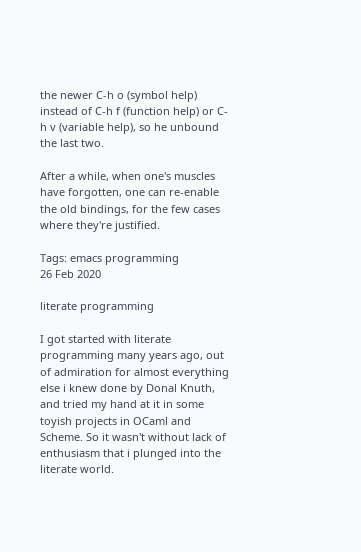the newer C-h o (symbol help) instead of C-h f (function help) or C-h v (variable help), so he unbound the last two.

After a while, when one's muscles have forgotten, one can re-enable the old bindings, for the few cases where they're justified.

Tags: emacs programming
26 Feb 2020

literate programming

I got started with literate programming many years ago, out of admiration for almost everything else i knew done by Donal Knuth, and tried my hand at it in some toyish projects in OCaml and Scheme. So it wasn't without lack of enthusiasm that i plunged into the literate world.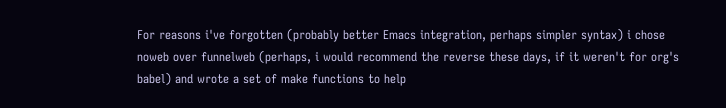For reasons i've forgotten (probably better Emacs integration, perhaps simpler syntax) i chose noweb over funnelweb (perhaps, i would recommend the reverse these days, if it weren't for org's babel) and wrote a set of make functions to help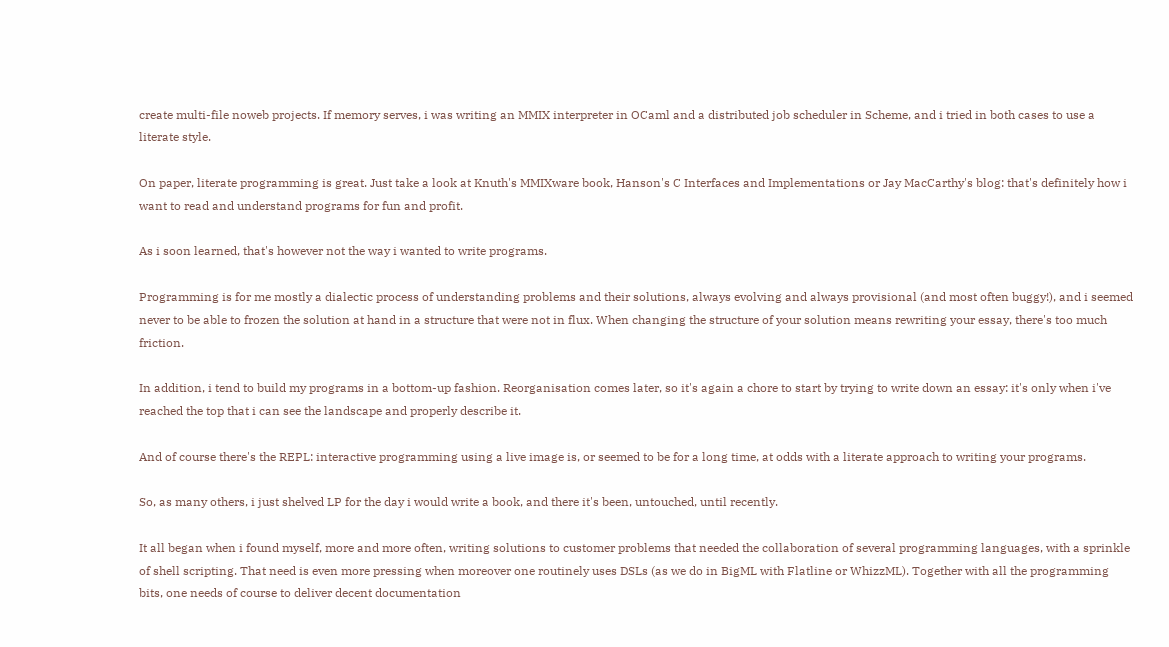create multi-file noweb projects. If memory serves, i was writing an MMIX interpreter in OCaml and a distributed job scheduler in Scheme, and i tried in both cases to use a literate style.

On paper, literate programming is great. Just take a look at Knuth's MMIXware book, Hanson's C Interfaces and Implementations or Jay MacCarthy's blog: that's definitely how i want to read and understand programs for fun and profit.

As i soon learned, that's however not the way i wanted to write programs.

Programming is for me mostly a dialectic process of understanding problems and their solutions, always evolving and always provisional (and most often buggy!), and i seemed never to be able to frozen the solution at hand in a structure that were not in flux. When changing the structure of your solution means rewriting your essay, there's too much friction.

In addition, i tend to build my programs in a bottom-up fashion. Reorganisation comes later, so it's again a chore to start by trying to write down an essay: it's only when i've reached the top that i can see the landscape and properly describe it.

And of course there's the REPL: interactive programming using a live image is, or seemed to be for a long time, at odds with a literate approach to writing your programs.

So, as many others, i just shelved LP for the day i would write a book, and there it's been, untouched, until recently.

It all began when i found myself, more and more often, writing solutions to customer problems that needed the collaboration of several programming languages, with a sprinkle of shell scripting. That need is even more pressing when moreover one routinely uses DSLs (as we do in BigML with Flatline or WhizzML). Together with all the programming bits, one needs of course to deliver decent documentation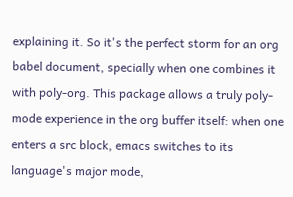explaining it. So it's the perfect storm for an org babel document, specially when one combines it with poly-org. This package allows a truly poly-mode experience in the org buffer itself: when one enters a src block, emacs switches to its language's major mode,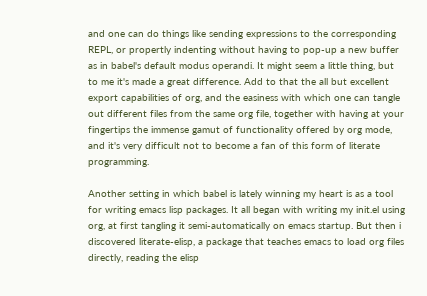and one can do things like sending expressions to the corresponding REPL, or propertly indenting without having to pop-up a new buffer as in babel's default modus operandi. It might seem a little thing, but to me it's made a great difference. Add to that the all but excellent export capabilities of org, and the easiness with which one can tangle out different files from the same org file, together with having at your fingertips the immense gamut of functionality offered by org mode, and it's very difficult not to become a fan of this form of literate programming.

Another setting in which babel is lately winning my heart is as a tool for writing emacs lisp packages. It all began with writing my init.el using org, at first tangling it semi-automatically on emacs startup. But then i discovered literate-elisp, a package that teaches emacs to load org files directly, reading the elisp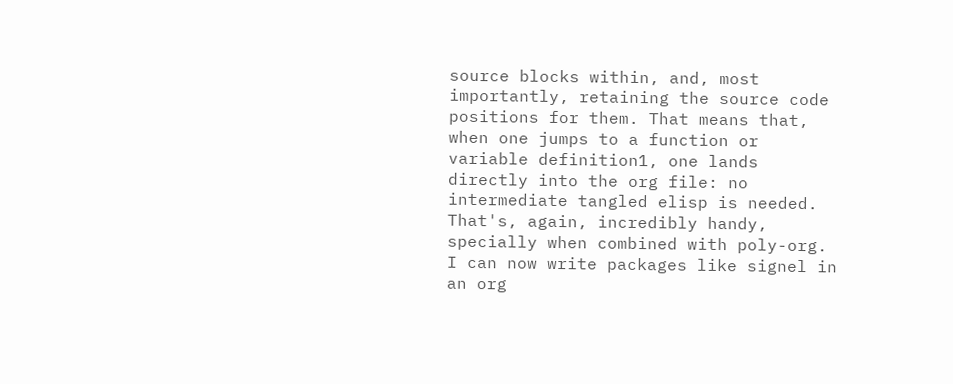source blocks within, and, most importantly, retaining the source code positions for them. That means that, when one jumps to a function or variable definition1, one lands directly into the org file: no intermediate tangled elisp is needed. That's, again, incredibly handy, specially when combined with poly-org. I can now write packages like signel in an org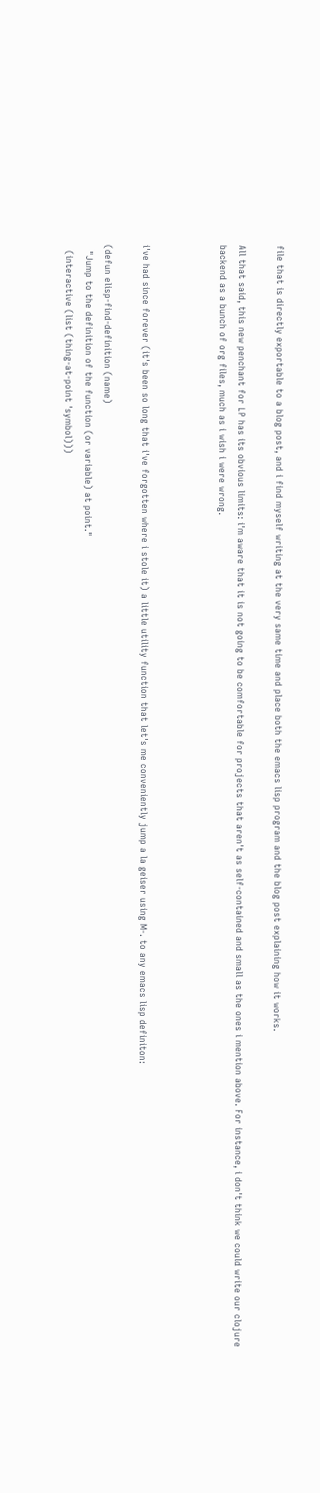file that is directly exportable to a blog post, and i find myself writing at the very same time and place both the emacs lisp program and the blog post explaining how it works.

All that said, this new penchant for LP has its obvious limits: i'm aware that it is not going to be comfortable for projects that aren't as self-contained and small as the ones i mention above. For instance, i don't think we could write our clojure backend as a bunch of org files, much as i wish i were wrong.



i've had since forever (it's been so long that i've forgotten where i stole it) a little utility function that let's me conveniently jump a la geiser using M-. to any emacs lisp definiton:

(defun elisp-find-definition (name)
  "Jump to the definition of the function (or variable) at point."
  (interactive (list (thing-at-point 'symbol)))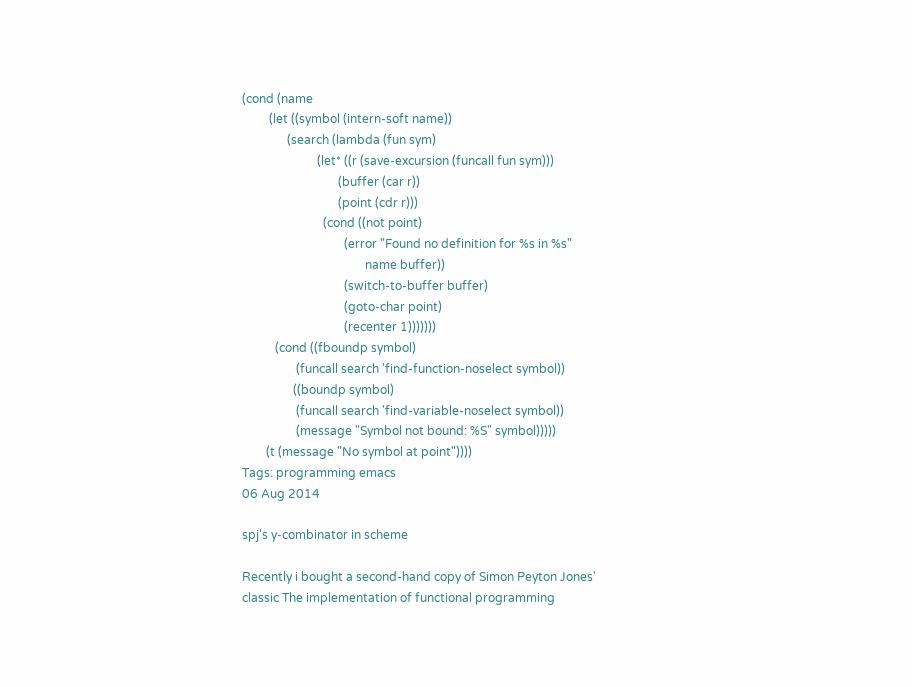(cond (name
         (let ((symbol (intern-soft name))
               (search (lambda (fun sym)
                         (let* ((r (save-excursion (funcall fun sym)))
                                (buffer (car r))
                                (point (cdr r)))
                           (cond ((not point)
                                  (error "Found no definition for %s in %s"
                                         name buffer))
                                  (switch-to-buffer buffer)
                                  (goto-char point)
                                  (recenter 1)))))))
           (cond ((fboundp symbol)
                  (funcall search 'find-function-noselect symbol))
                 ((boundp symbol)
                  (funcall search 'find-variable-noselect symbol))
                  (message "Symbol not bound: %S" symbol)))))
        (t (message "No symbol at point"))))
Tags: programming emacs
06 Aug 2014

spj's y-combinator in scheme

Recently i bought a second-hand copy of Simon Peyton Jones' classic The implementation of functional programming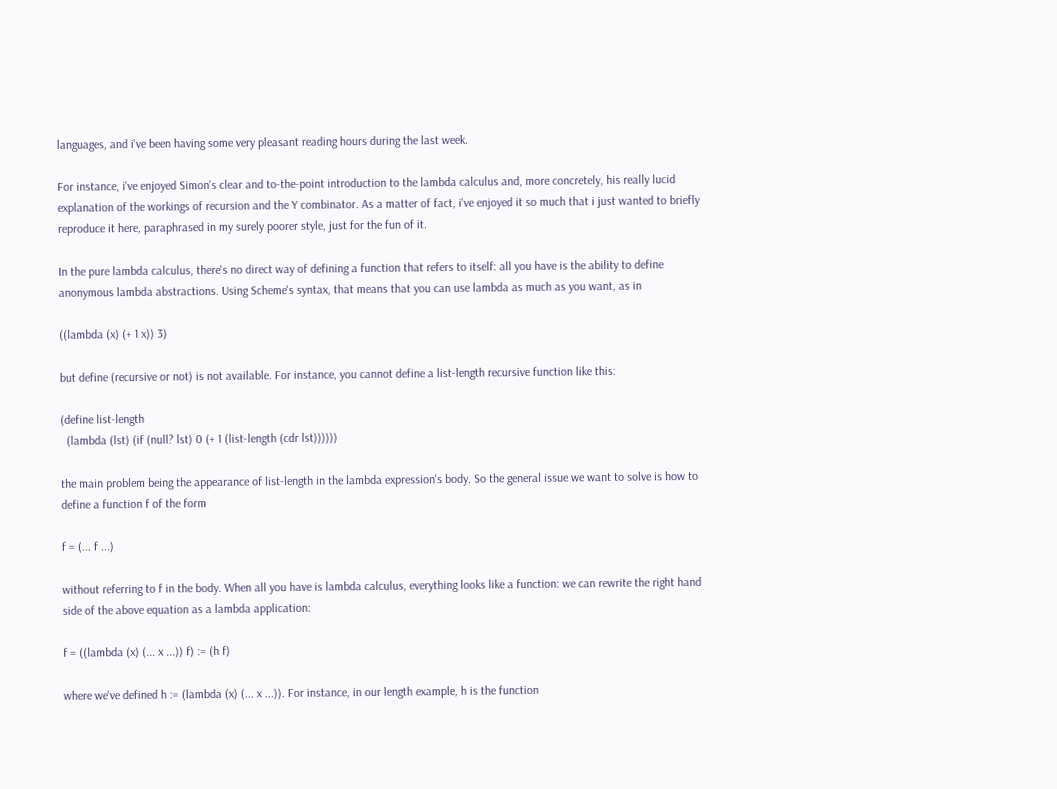languages, and i've been having some very pleasant reading hours during the last week.

For instance, i've enjoyed Simon's clear and to-the-point introduction to the lambda calculus and, more concretely, his really lucid explanation of the workings of recursion and the Y combinator. As a matter of fact, i've enjoyed it so much that i just wanted to briefly reproduce it here, paraphrased in my surely poorer style, just for the fun of it.

In the pure lambda calculus, there's no direct way of defining a function that refers to itself: all you have is the ability to define anonymous lambda abstractions. Using Scheme's syntax, that means that you can use lambda as much as you want, as in

((lambda (x) (+ 1 x)) 3)

but define (recursive or not) is not available. For instance, you cannot define a list-length recursive function like this:

(define list-length
  (lambda (lst) (if (null? lst) 0 (+ 1 (list-length (cdr lst))))))

the main problem being the appearance of list-length in the lambda expression's body. So the general issue we want to solve is how to define a function f of the form

f = (... f ...)

without referring to f in the body. When all you have is lambda calculus, everything looks like a function: we can rewrite the right hand side of the above equation as a lambda application:

f = ((lambda (x) (... x ...)) f) := (h f)

where we've defined h := (lambda (x) (... x ...)). For instance, in our length example, h is the function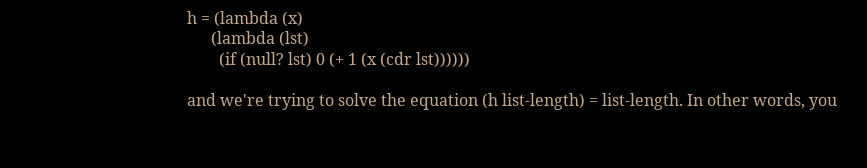h = (lambda (x)
      (lambda (lst)
        (if (null? lst) 0 (+ 1 (x (cdr lst))))))

and we're trying to solve the equation (h list-length) = list-length. In other words, you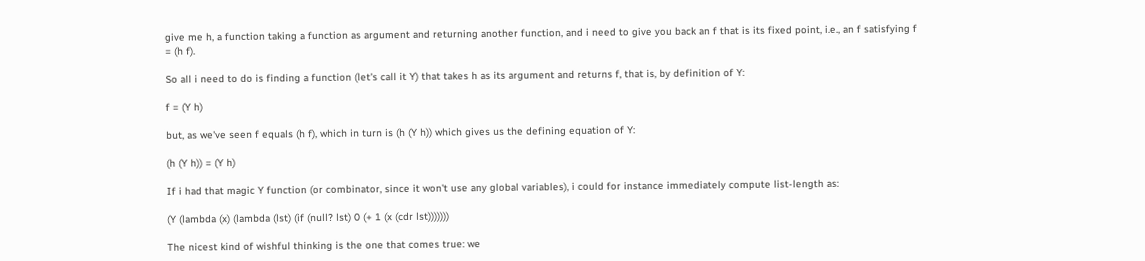give me h, a function taking a function as argument and returning another function, and i need to give you back an f that is its fixed point, i.e., an f satisfying f = (h f).

So all i need to do is finding a function (let's call it Y) that takes h as its argument and returns f, that is, by definition of Y:

f = (Y h)

but, as we've seen f equals (h f), which in turn is (h (Y h)) which gives us the defining equation of Y:

(h (Y h)) = (Y h)

If i had that magic Y function (or combinator, since it won't use any global variables), i could for instance immediately compute list-length as:

(Y (lambda (x) (lambda (lst) (if (null? lst) 0 (+ 1 (x (cdr lst)))))))

The nicest kind of wishful thinking is the one that comes true: we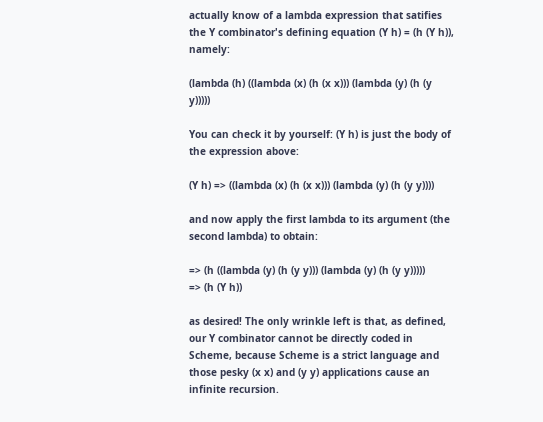actually know of a lambda expression that satifies the Y combinator's defining equation (Y h) = (h (Y h)), namely:

(lambda (h) ((lambda (x) (h (x x))) (lambda (y) (h (y y)))))

You can check it by yourself: (Y h) is just the body of the expression above:

(Y h) => ((lambda (x) (h (x x))) (lambda (y) (h (y y))))

and now apply the first lambda to its argument (the second lambda) to obtain:

=> (h ((lambda (y) (h (y y))) (lambda (y) (h (y y)))))
=> (h (Y h))

as desired! The only wrinkle left is that, as defined, our Y combinator cannot be directly coded in Scheme, because Scheme is a strict language and those pesky (x x) and (y y) applications cause an infinite recursion.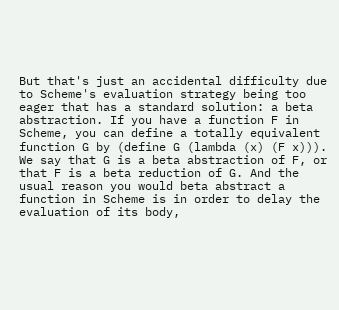But that's just an accidental difficulty due to Scheme's evaluation strategy being too eager that has a standard solution: a beta abstraction. If you have a function F in Scheme, you can define a totally equivalent function G by (define G (lambda (x) (F x))). We say that G is a beta abstraction of F, or that F is a beta reduction of G. And the usual reason you would beta abstract a function in Scheme is in order to delay the evaluation of its body,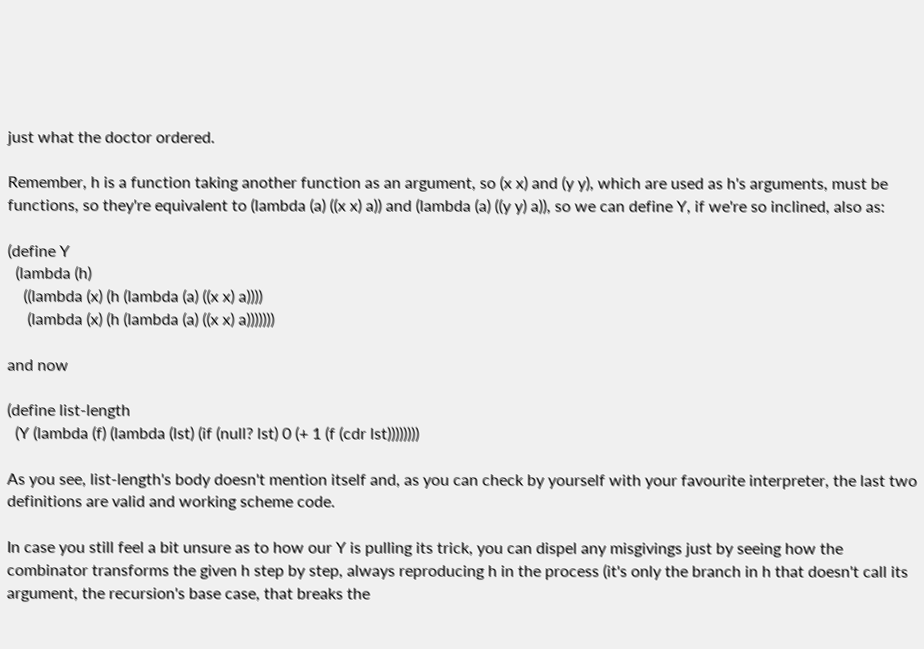just what the doctor ordered.

Remember, h is a function taking another function as an argument, so (x x) and (y y), which are used as h's arguments, must be functions, so they're equivalent to (lambda (a) ((x x) a)) and (lambda (a) ((y y) a)), so we can define Y, if we're so inclined, also as:

(define Y
  (lambda (h)
    ((lambda (x) (h (lambda (a) ((x x) a))))
     (lambda (x) (h (lambda (a) ((x x) a)))))))

and now

(define list-length
  (Y (lambda (f) (lambda (lst) (if (null? lst) 0 (+ 1 (f (cdr lst))))))))

As you see, list-length's body doesn't mention itself and, as you can check by yourself with your favourite interpreter, the last two definitions are valid and working scheme code.

In case you still feel a bit unsure as to how our Y is pulling its trick, you can dispel any misgivings just by seeing how the combinator transforms the given h step by step, always reproducing h in the process (it's only the branch in h that doesn't call its argument, the recursion's base case, that breaks the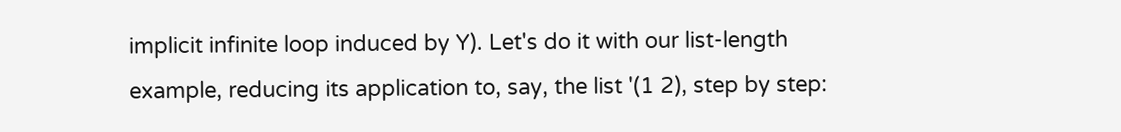implicit infinite loop induced by Y). Let's do it with our list-length example, reducing its application to, say, the list '(1 2), step by step: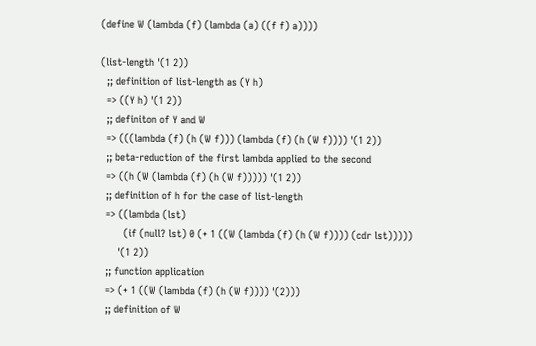(define W (lambda (f) (lambda (a) ((f f) a))))

(list-length '(1 2))
  ;; definition of list-length as (Y h)
  => ((Y h) '(1 2))
  ;; definiton of Y and W
  => (((lambda (f) (h (W f))) (lambda (f) (h (W f)))) '(1 2))
  ;; beta-reduction of the first lambda applied to the second
  => ((h (W (lambda (f) (h (W f))))) '(1 2))
  ;; definition of h for the case of list-length
  => ((lambda (lst)
        (if (null? lst) 0 (+ 1 ((W (lambda (f) (h (W f)))) (cdr lst)))))
      '(1 2))
  ;; function application
  => (+ 1 ((W (lambda (f) (h (W f)))) '(2)))
  ;; definition of W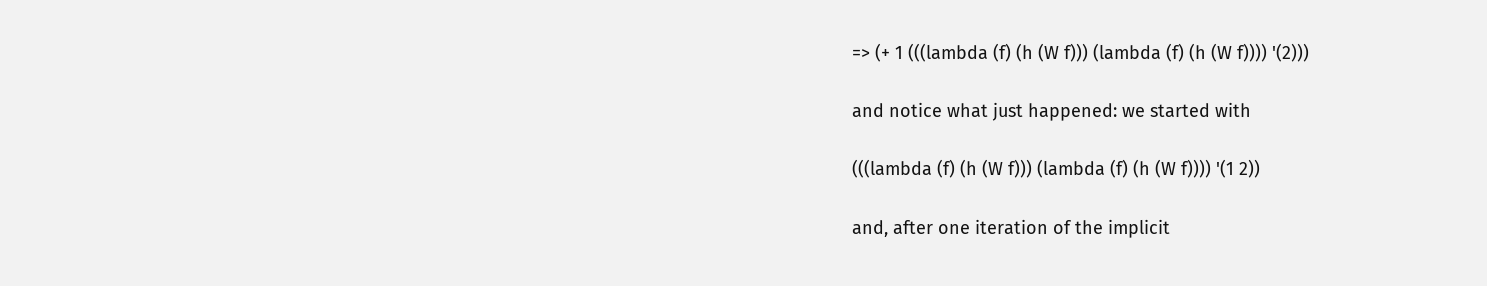=> (+ 1 (((lambda (f) (h (W f))) (lambda (f) (h (W f)))) '(2)))

and notice what just happened: we started with

(((lambda (f) (h (W f))) (lambda (f) (h (W f)))) '(1 2))

and, after one iteration of the implicit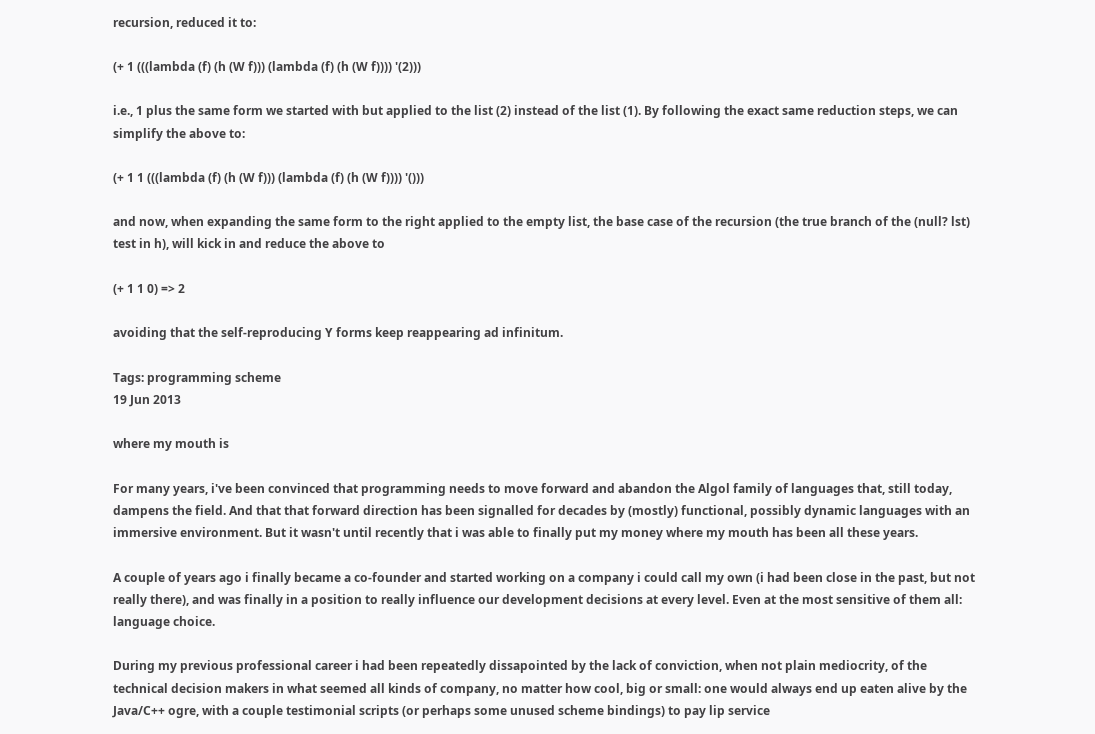recursion, reduced it to:

(+ 1 (((lambda (f) (h (W f))) (lambda (f) (h (W f)))) '(2)))

i.e., 1 plus the same form we started with but applied to the list (2) instead of the list (1). By following the exact same reduction steps, we can simplify the above to:

(+ 1 1 (((lambda (f) (h (W f))) (lambda (f) (h (W f)))) '()))

and now, when expanding the same form to the right applied to the empty list, the base case of the recursion (the true branch of the (null? lst) test in h), will kick in and reduce the above to

(+ 1 1 0) => 2

avoiding that the self-reproducing Y forms keep reappearing ad infinitum.

Tags: programming scheme
19 Jun 2013

where my mouth is

For many years, i've been convinced that programming needs to move forward and abandon the Algol family of languages that, still today, dampens the field. And that that forward direction has been signalled for decades by (mostly) functional, possibly dynamic languages with an immersive environment. But it wasn't until recently that i was able to finally put my money where my mouth has been all these years.

A couple of years ago i finally became a co-founder and started working on a company i could call my own (i had been close in the past, but not really there), and was finally in a position to really influence our development decisions at every level. Even at the most sensitive of them all: language choice.

During my previous professional career i had been repeatedly dissapointed by the lack of conviction, when not plain mediocrity, of the technical decision makers in what seemed all kinds of company, no matter how cool, big or small: one would always end up eaten alive by the Java/C++ ogre, with a couple testimonial scripts (or perhaps some unused scheme bindings) to pay lip service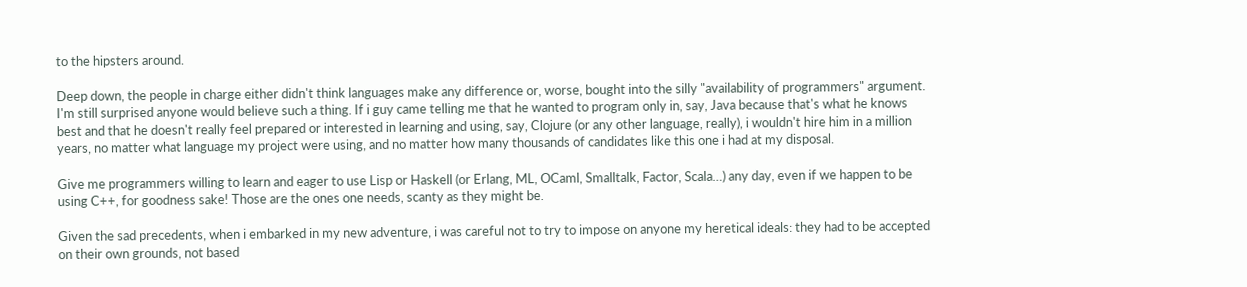to the hipsters around.

Deep down, the people in charge either didn't think languages make any difference or, worse, bought into the silly "availability of programmers" argument. I'm still surprised anyone would believe such a thing. If i guy came telling me that he wanted to program only in, say, Java because that's what he knows best and that he doesn't really feel prepared or interested in learning and using, say, Clojure (or any other language, really), i wouldn't hire him in a million years, no matter what language my project were using, and no matter how many thousands of candidates like this one i had at my disposal.

Give me programmers willing to learn and eager to use Lisp or Haskell (or Erlang, ML, OCaml, Smalltalk, Factor, Scala…) any day, even if we happen to be using C++, for goodness sake! Those are the ones one needs, scanty as they might be.

Given the sad precedents, when i embarked in my new adventure, i was careful not to try to impose on anyone my heretical ideals: they had to be accepted on their own grounds, not based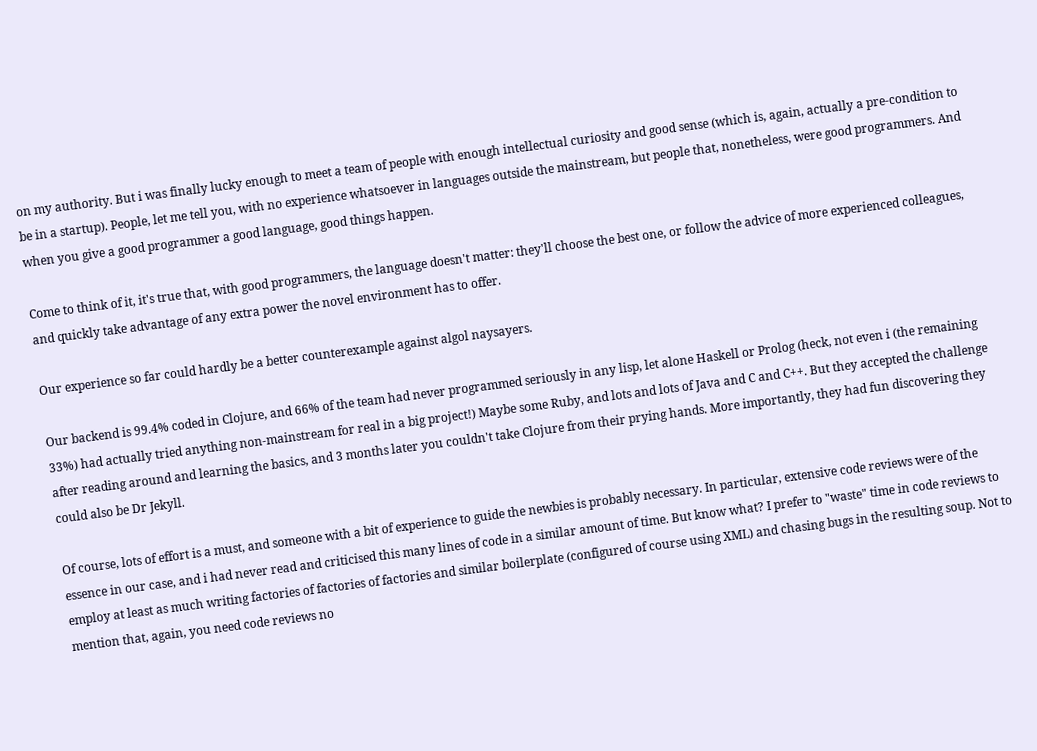on my authority. But i was finally lucky enough to meet a team of people with enough intellectual curiosity and good sense (which is, again, actually a pre-condition to be in a startup). People, let me tell you, with no experience whatsoever in languages outside the mainstream, but people that, nonetheless, were good programmers. And when you give a good programmer a good language, good things happen.

Come to think of it, it's true that, with good programmers, the language doesn't matter: they'll choose the best one, or follow the advice of more experienced colleagues, and quickly take advantage of any extra power the novel environment has to offer.

Our experience so far could hardly be a better counterexample against algol naysayers.

Our backend is 99.4% coded in Clojure, and 66% of the team had never programmed seriously in any lisp, let alone Haskell or Prolog (heck, not even i (the remaining 33%) had actually tried anything non-mainstream for real in a big project!) Maybe some Ruby, and lots and lots of Java and C and C++. But they accepted the challenge after reading around and learning the basics, and 3 months later you couldn't take Clojure from their prying hands. More importantly, they had fun discovering they could also be Dr Jekyll.

Of course, lots of effort is a must, and someone with a bit of experience to guide the newbies is probably necessary. In particular, extensive code reviews were of the essence in our case, and i had never read and criticised this many lines of code in a similar amount of time. But know what? I prefer to "waste" time in code reviews to employ at least as much writing factories of factories of factories and similar boilerplate (configured of course using XML) and chasing bugs in the resulting soup. Not to mention that, again, you need code reviews no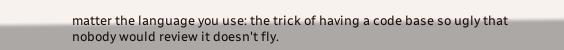matter the language you use: the trick of having a code base so ugly that nobody would review it doesn't fly.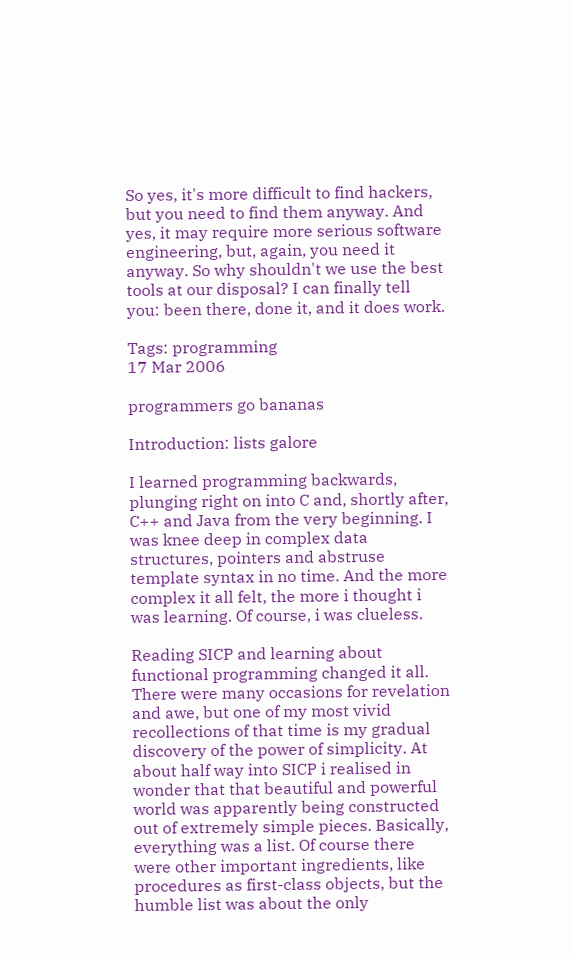So yes, it's more difficult to find hackers, but you need to find them anyway. And yes, it may require more serious software engineering, but, again, you need it anyway. So why shouldn't we use the best tools at our disposal? I can finally tell you: been there, done it, and it does work.

Tags: programming
17 Mar 2006

programmers go bananas

Introduction: lists galore

I learned programming backwards, plunging right on into C and, shortly after, C++ and Java from the very beginning. I was knee deep in complex data structures, pointers and abstruse template syntax in no time. And the more complex it all felt, the more i thought i was learning. Of course, i was clueless.

Reading SICP and learning about functional programming changed it all. There were many occasions for revelation and awe, but one of my most vivid recollections of that time is my gradual discovery of the power of simplicity. At about half way into SICP i realised in wonder that that beautiful and powerful world was apparently being constructed out of extremely simple pieces. Basically, everything was a list. Of course there were other important ingredients, like procedures as first-class objects, but the humble list was about the only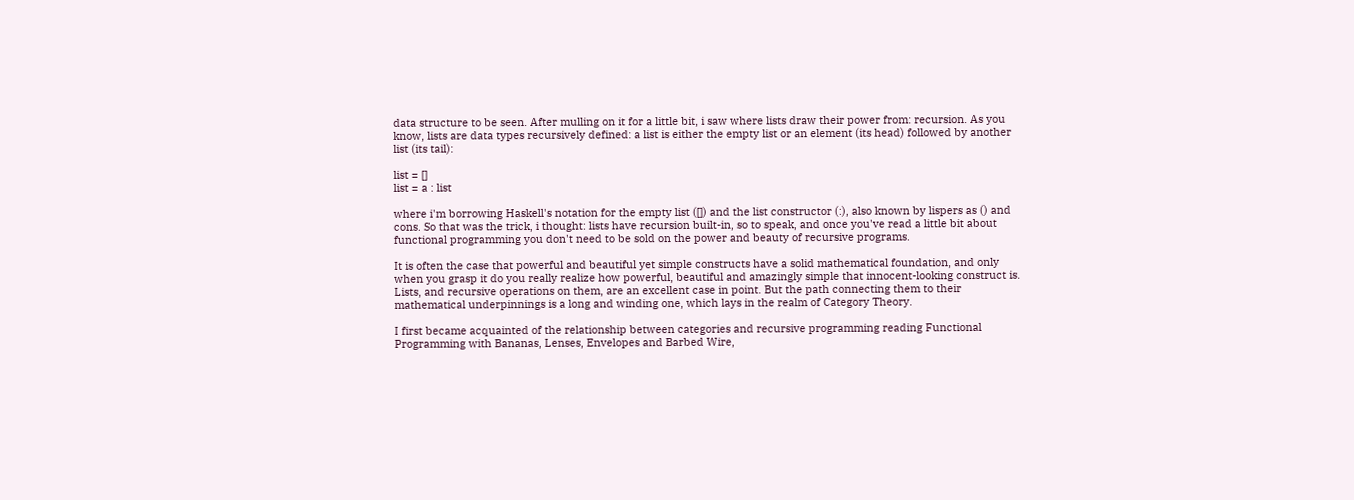data structure to be seen. After mulling on it for a little bit, i saw where lists draw their power from: recursion. As you know, lists are data types recursively defined: a list is either the empty list or an element (its head) followed by another list (its tail):

list = []
list = a : list

where i'm borrowing Haskell's notation for the empty list ([]) and the list constructor (:), also known by lispers as () and cons. So that was the trick, i thought: lists have recursion built-in, so to speak, and once you've read a little bit about functional programming you don't need to be sold on the power and beauty of recursive programs.

It is often the case that powerful and beautiful yet simple constructs have a solid mathematical foundation, and only when you grasp it do you really realize how powerful, beautiful and amazingly simple that innocent-looking construct is. Lists, and recursive operations on them, are an excellent case in point. But the path connecting them to their mathematical underpinnings is a long and winding one, which lays in the realm of Category Theory.

I first became acquainted of the relationship between categories and recursive programming reading Functional Programming with Bananas, Lenses, Envelopes and Barbed Wire,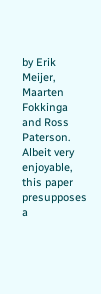by Erik Meijer, Maarten Fokkinga and Ross Paterson. Albeit very enjoyable, this paper presupposes a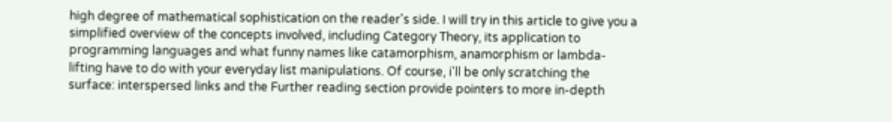high degree of mathematical sophistication on the reader's side. I will try in this article to give you a simplified overview of the concepts involved, including Category Theory, its application to programming languages and what funny names like catamorphism, anamorphism or lambda-lifting have to do with your everyday list manipulations. Of course, i'll be only scratching the surface: interspersed links and the Further reading section provide pointers to more in-depth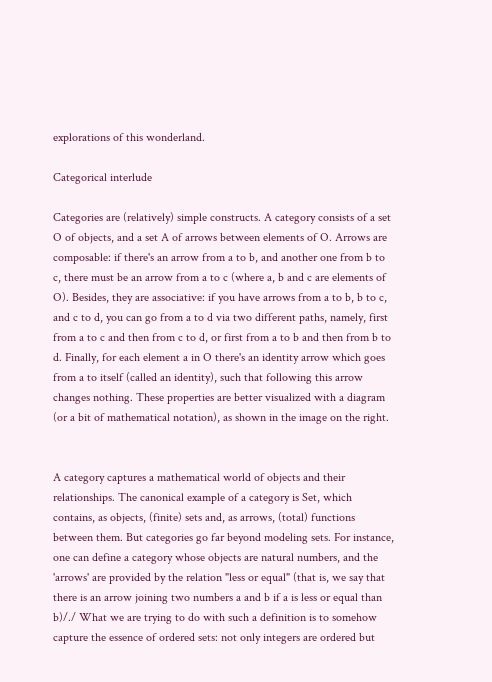explorations of this wonderland.

Categorical interlude

Categories are (relatively) simple constructs. A category consists of a set O of objects, and a set A of arrows between elements of O. Arrows are composable: if there's an arrow from a to b, and another one from b to c, there must be an arrow from a to c (where a, b and c are elements of O). Besides, they are associative: if you have arrows from a to b, b to c, and c to d, you can go from a to d via two different paths, namely, first from a to c and then from c to d, or first from a to b and then from b to d. Finally, for each element a in O there's an identity arrow which goes from a to itself (called an identity), such that following this arrow changes nothing. These properties are better visualized with a diagram (or a bit of mathematical notation), as shown in the image on the right.


A category captures a mathematical world of objects and their relationships. The canonical example of a category is Set, which contains, as objects, (finite) sets and, as arrows, (total) functions between them. But categories go far beyond modeling sets. For instance, one can define a category whose objects are natural numbers, and the 'arrows' are provided by the relation "less or equal" (that is, we say that there is an arrow joining two numbers a and b if a is less or equal than b)/./ What we are trying to do with such a definition is to somehow capture the essence of ordered sets: not only integers are ordered but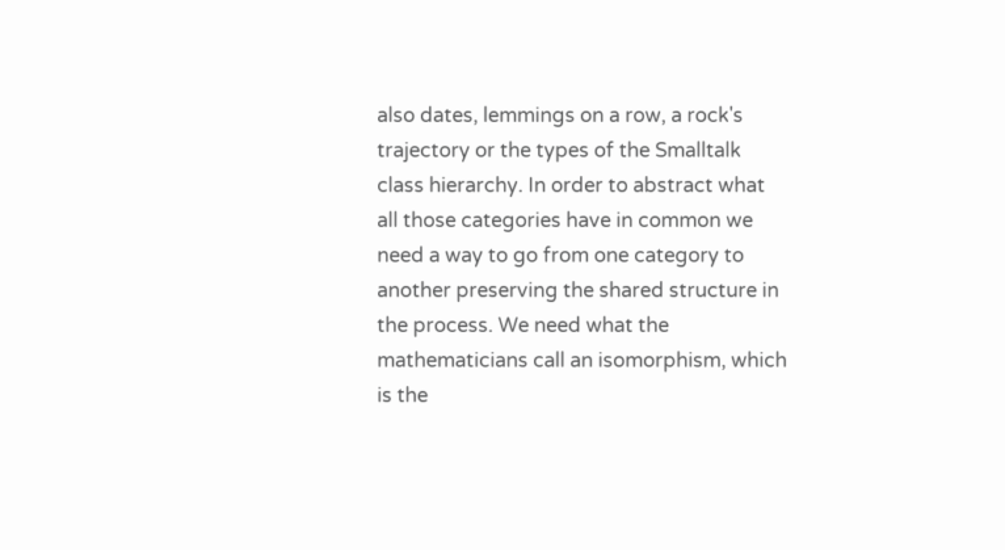also dates, lemmings on a row, a rock's trajectory or the types of the Smalltalk class hierarchy. In order to abstract what all those categories have in common we need a way to go from one category to another preserving the shared structure in the process. We need what the mathematicians call an isomorphism, which is the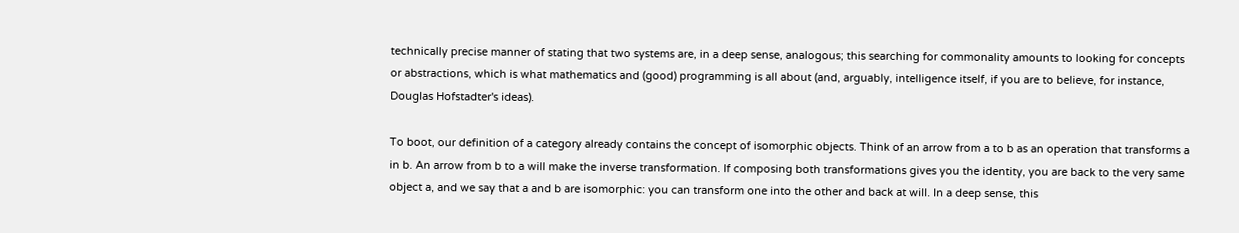technically precise manner of stating that two systems are, in a deep sense, analogous; this searching for commonality amounts to looking for concepts or abstractions, which is what mathematics and (good) programming is all about (and, arguably, intelligence itself, if you are to believe, for instance, Douglas Hofstadter's ideas).

To boot, our definition of a category already contains the concept of isomorphic objects. Think of an arrow from a to b as an operation that transforms a in b. An arrow from b to a will make the inverse transformation. If composing both transformations gives you the identity, you are back to the very same object a, and we say that a and b are isomorphic: you can transform one into the other and back at will. In a deep sense, this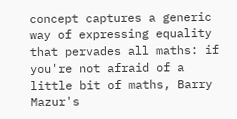concept captures a generic way of expressing equality that pervades all maths: if you're not afraid of a little bit of maths, Barry Mazur's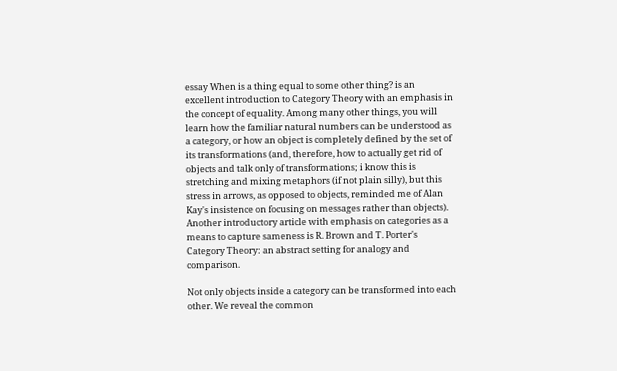essay When is a thing equal to some other thing? is an excellent introduction to Category Theory with an emphasis in the concept of equality. Among many other things, you will learn how the familiar natural numbers can be understood as a category, or how an object is completely defined by the set of its transformations (and, therefore, how to actually get rid of objects and talk only of transformations; i know this is stretching and mixing metaphors (if not plain silly), but this stress in arrows, as opposed to objects, reminded me of Alan Kay's insistence on focusing on messages rather than objects). Another introductory article with emphasis on categories as a means to capture sameness is R. Brown and T. Porter's Category Theory: an abstract setting for analogy and comparison.

Not only objects inside a category can be transformed into each other. We reveal the common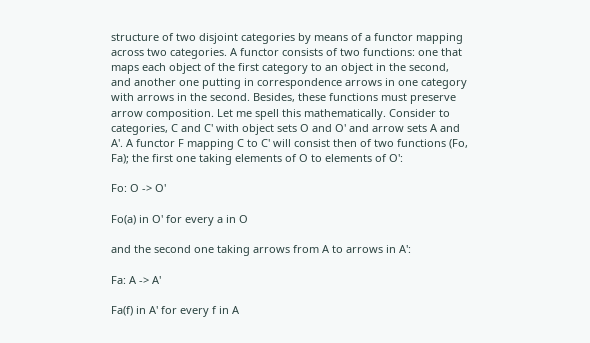structure of two disjoint categories by means of a functor mapping across two categories. A functor consists of two functions: one that maps each object of the first category to an object in the second, and another one putting in correspondence arrows in one category with arrows in the second. Besides, these functions must preserve arrow composition. Let me spell this mathematically. Consider to categories, C and C' with object sets O and O' and arrow sets A and A'. A functor F mapping C to C' will consist then of two functions (Fo, Fa); the first one taking elements of O to elements of O':

Fo: O -> O'

Fo(a) in O' for every a in O

and the second one taking arrows from A to arrows in A':

Fa: A -> A'

Fa(f) in A' for every f in A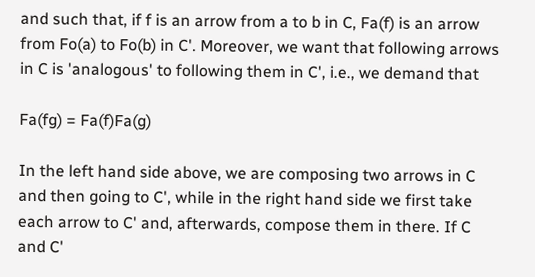and such that, if f is an arrow from a to b in C, Fa(f) is an arrow from Fo(a) to Fo(b) in C'. Moreover, we want that following arrows in C is 'analogous' to following them in C', i.e., we demand that

Fa(fg) = Fa(f)Fa(g)

In the left hand side above, we are composing two arrows in C and then going to C', while in the right hand side we first take each arrow to C' and, afterwards, compose them in there. If C and C'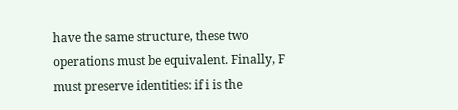have the same structure, these two operations must be equivalent. Finally, F must preserve identities: if i is the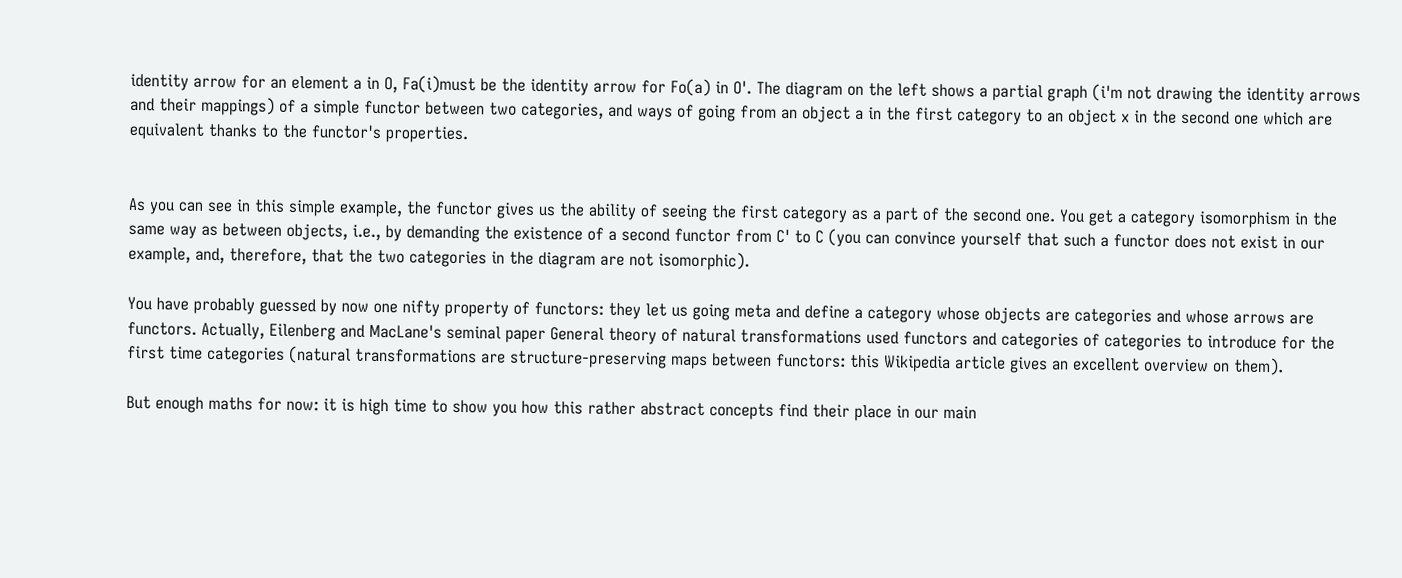identity arrow for an element a in O, Fa(i)must be the identity arrow for Fo(a) in O'. The diagram on the left shows a partial graph (i'm not drawing the identity arrows and their mappings) of a simple functor between two categories, and ways of going from an object a in the first category to an object x in the second one which are equivalent thanks to the functor's properties.


As you can see in this simple example, the functor gives us the ability of seeing the first category as a part of the second one. You get a category isomorphism in the same way as between objects, i.e., by demanding the existence of a second functor from C' to C (you can convince yourself that such a functor does not exist in our example, and, therefore, that the two categories in the diagram are not isomorphic).

You have probably guessed by now one nifty property of functors: they let us going meta and define a category whose objects are categories and whose arrows are functors. Actually, Eilenberg and MacLane's seminal paper General theory of natural transformations used functors and categories of categories to introduce for the first time categories (natural transformations are structure-preserving maps between functors: this Wikipedia article gives an excellent overview on them).

But enough maths for now: it is high time to show you how this rather abstract concepts find their place in our main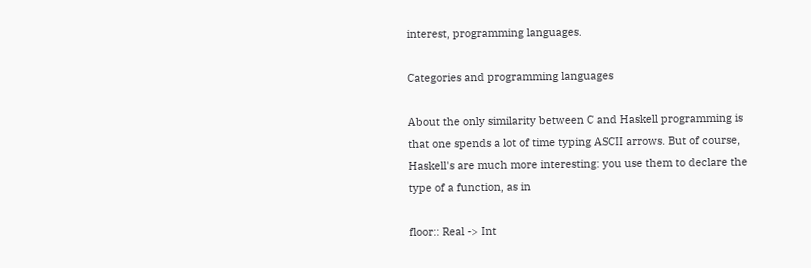interest, programming languages.

Categories and programming languages

About the only similarity between C and Haskell programming is that one spends a lot of time typing ASCII arrows. But of course, Haskell's are much more interesting: you use them to declare the type of a function, as in

floor:: Real -> Int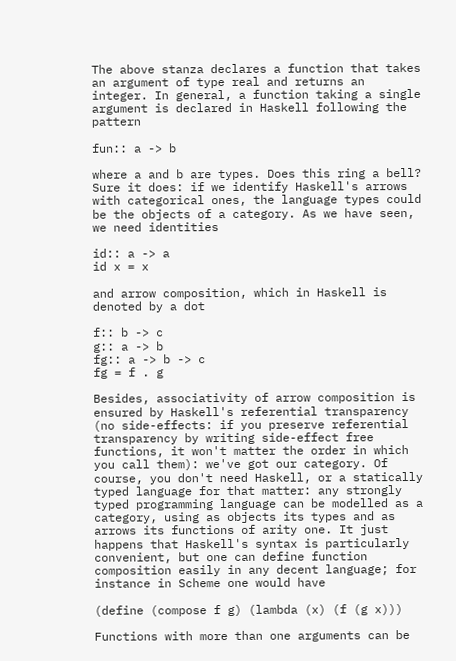The above stanza declares a function that takes an argument of type real and returns an integer. In general, a function taking a single argument is declared in Haskell following the pattern

fun:: a -> b

where a and b are types. Does this ring a bell? Sure it does: if we identify Haskell's arrows with categorical ones, the language types could be the objects of a category. As we have seen, we need identities

id:: a -> a
id x = x

and arrow composition, which in Haskell is denoted by a dot

f:: b -> c
g:: a -> b
fg:: a -> b -> c
fg = f . g

Besides, associativity of arrow composition is ensured by Haskell's referential transparency (no side-effects: if you preserve referential transparency by writing side-effect free functions, it won't matter the order in which you call them): we've got our category. Of course, you don't need Haskell, or a statically typed language for that matter: any strongly typed programming language can be modelled as a category, using as objects its types and as arrows its functions of arity one. It just happens that Haskell's syntax is particularly convenient, but one can define function composition easily in any decent language; for instance in Scheme one would have

(define (compose f g) (lambda (x) (f (g x)))

Functions with more than one arguments can be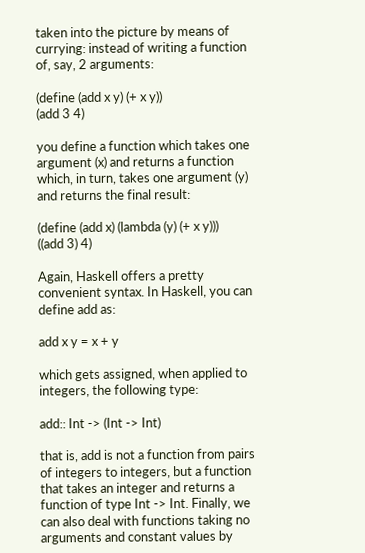taken into the picture by means of currying: instead of writing a function of, say, 2 arguments:

(define (add x y) (+ x y))
(add 3 4)

you define a function which takes one argument (x) and returns a function which, in turn, takes one argument (y) and returns the final result:

(define (add x) (lambda (y) (+ x y)))
((add 3) 4)

Again, Haskell offers a pretty convenient syntax. In Haskell, you can define add as:

add x y = x + y

which gets assigned, when applied to integers, the following type:

add:: Int -> (Int -> Int)

that is, add is not a function from pairs of integers to integers, but a function that takes an integer and returns a function of type Int -> Int. Finally, we can also deal with functions taking no arguments and constant values by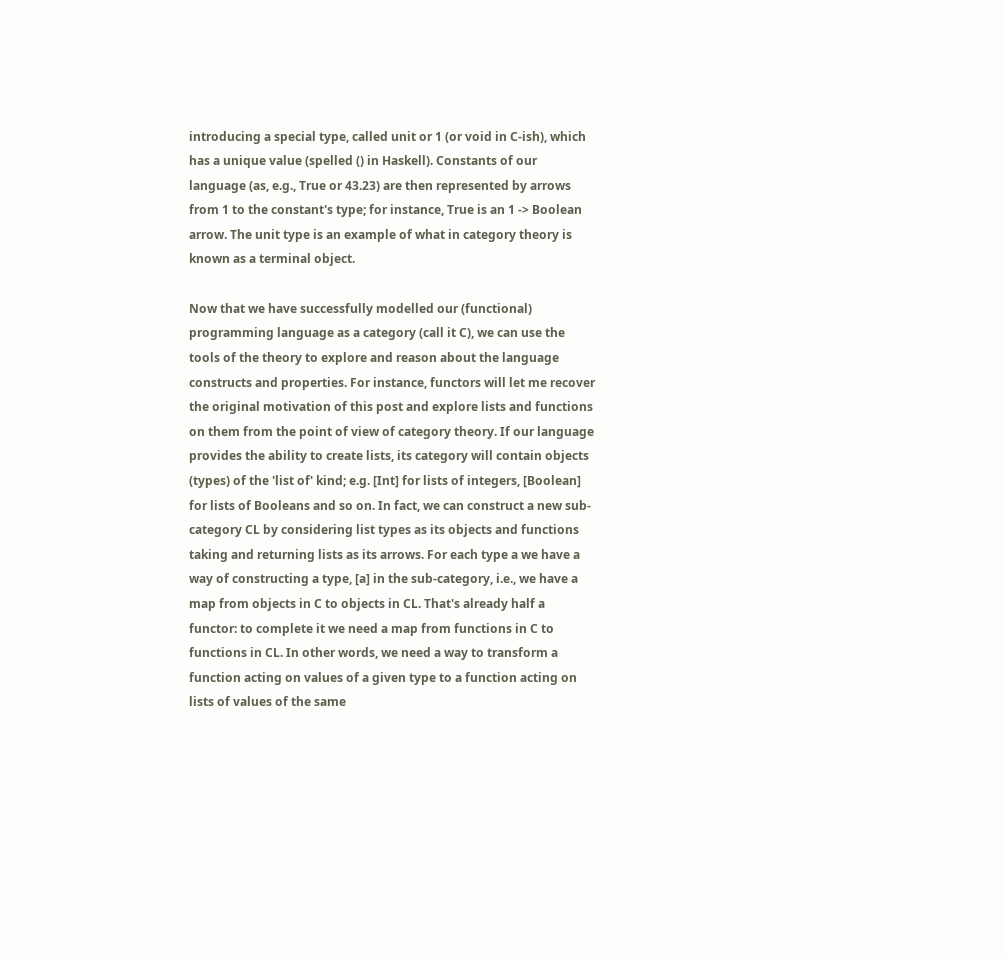introducing a special type, called unit or 1 (or void in C-ish), which has a unique value (spelled () in Haskell). Constants of our language (as, e.g., True or 43.23) are then represented by arrows from 1 to the constant's type; for instance, True is an 1 -> Boolean arrow. The unit type is an example of what in category theory is known as a terminal object.

Now that we have successfully modelled our (functional) programming language as a category (call it C), we can use the tools of the theory to explore and reason about the language constructs and properties. For instance, functors will let me recover the original motivation of this post and explore lists and functions on them from the point of view of category theory. If our language provides the ability to create lists, its category will contain objects (types) of the 'list of' kind; e.g. [Int] for lists of integers, [Boolean] for lists of Booleans and so on. In fact, we can construct a new sub-category CL by considering list types as its objects and functions taking and returning lists as its arrows. For each type a we have a way of constructing a type, [a] in the sub-category, i.e., we have a map from objects in C to objects in CL. That's already half a functor: to complete it we need a map from functions in C to functions in CL. In other words, we need a way to transform a function acting on values of a given type to a function acting on lists of values of the same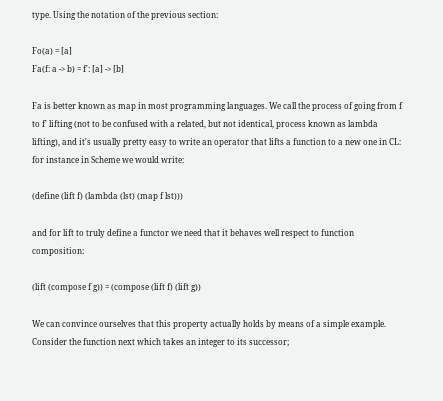type. Using the notation of the previous section:

Fo(a) = [a]
Fa(f: a -> b) = f': [a] -> [b]

Fa is better known as map in most programming languages. We call the process of going from f to f' lifting (not to be confused with a related, but not identical, process known as lambda lifting), and it's usually pretty easy to write an operator that lifts a function to a new one in CL: for instance in Scheme we would write:

(define (lift f) (lambda (lst) (map f lst)))

and for lift to truly define a functor we need that it behaves well respect to function composition:

(lift (compose f g)) = (compose (lift f) (lift g))

We can convince ourselves that this property actually holds by means of a simple example. Consider the function next which takes an integer to its successor;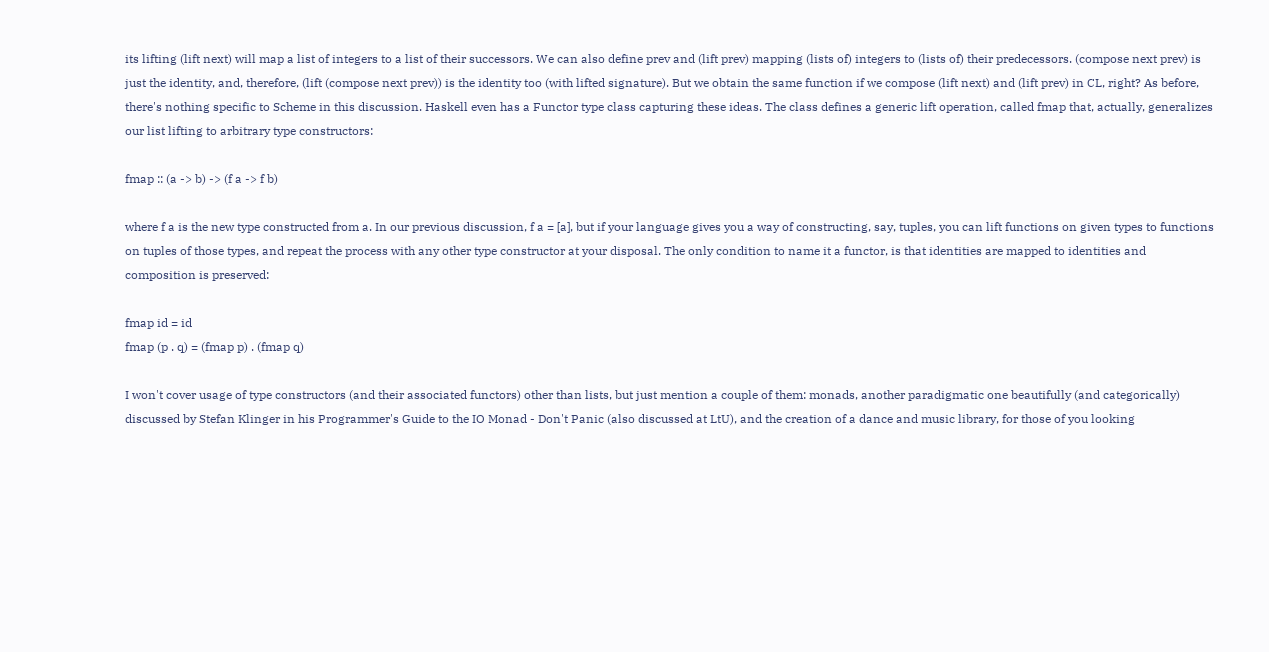its lifting (lift next) will map a list of integers to a list of their successors. We can also define prev and (lift prev) mapping (lists of) integers to (lists of) their predecessors. (compose next prev) is just the identity, and, therefore, (lift (compose next prev)) is the identity too (with lifted signature). But we obtain the same function if we compose (lift next) and (lift prev) in CL, right? As before, there's nothing specific to Scheme in this discussion. Haskell even has a Functor type class capturing these ideas. The class defines a generic lift operation, called fmap that, actually, generalizes our list lifting to arbitrary type constructors:

fmap :: (a -> b) -> (f a -> f b)

where f a is the new type constructed from a. In our previous discussion, f a = [a], but if your language gives you a way of constructing, say, tuples, you can lift functions on given types to functions on tuples of those types, and repeat the process with any other type constructor at your disposal. The only condition to name it a functor, is that identities are mapped to identities and composition is preserved:

fmap id = id
fmap (p . q) = (fmap p) . (fmap q)

I won't cover usage of type constructors (and their associated functors) other than lists, but just mention a couple of them: monads, another paradigmatic one beautifully (and categorically) discussed by Stefan Klinger in his Programmer's Guide to the IO Monad - Don't Panic (also discussed at LtU), and the creation of a dance and music library, for those of you looking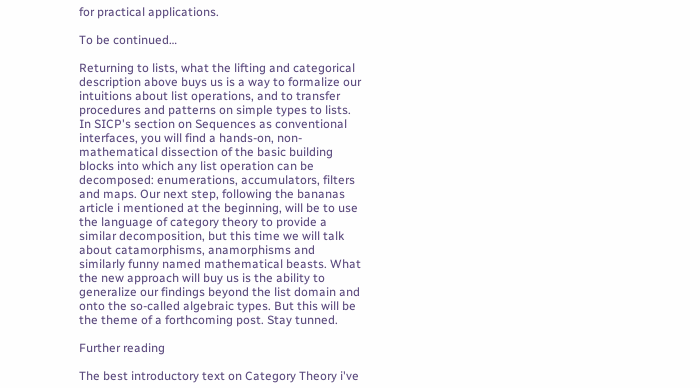for practical applications.

To be continued…

Returning to lists, what the lifting and categorical description above buys us is a way to formalize our intuitions about list operations, and to transfer procedures and patterns on simple types to lists. In SICP's section on Sequences as conventional interfaces, you will find a hands-on, non-mathematical dissection of the basic building blocks into which any list operation can be decomposed: enumerations, accumulators, filters and maps. Our next step, following the bananas article i mentioned at the beginning, will be to use the language of category theory to provide a similar decomposition, but this time we will talk about catamorphisms, anamorphisms and similarly funny named mathematical beasts. What the new approach will buy us is the ability to generalize our findings beyond the list domain and onto the so-called algebraic types. But this will be the theme of a forthcoming post. Stay tunned.

Further reading

The best introductory text on Category Theory i've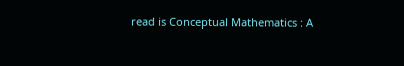read is Conceptual Mathematics : A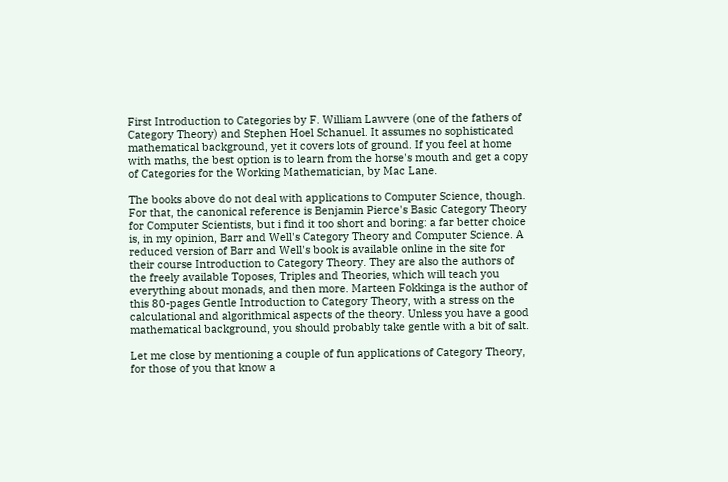First Introduction to Categories by F. William Lawvere (one of the fathers of Category Theory) and Stephen Hoel Schanuel. It assumes no sophisticated mathematical background, yet it covers lots of ground. If you feel at home with maths, the best option is to learn from the horse's mouth and get a copy of Categories for the Working Mathematician, by Mac Lane.

The books above do not deal with applications to Computer Science, though. For that, the canonical reference is Benjamin Pierce's Basic Category Theory for Computer Scientists, but i find it too short and boring: a far better choice is, in my opinion, Barr and Well's Category Theory and Computer Science. A reduced version of Barr and Well's book is available online in the site for their course Introduction to Category Theory. They are also the authors of the freely available Toposes, Triples and Theories, which will teach you everything about monads, and then more. Marteen Fokkinga is the author of this 80-pages Gentle Introduction to Category Theory, with a stress on the calculational and algorithmical aspects of the theory. Unless you have a good mathematical background, you should probably take gentle with a bit of salt.

Let me close by mentioning a couple of fun applications of Category Theory, for those of you that know a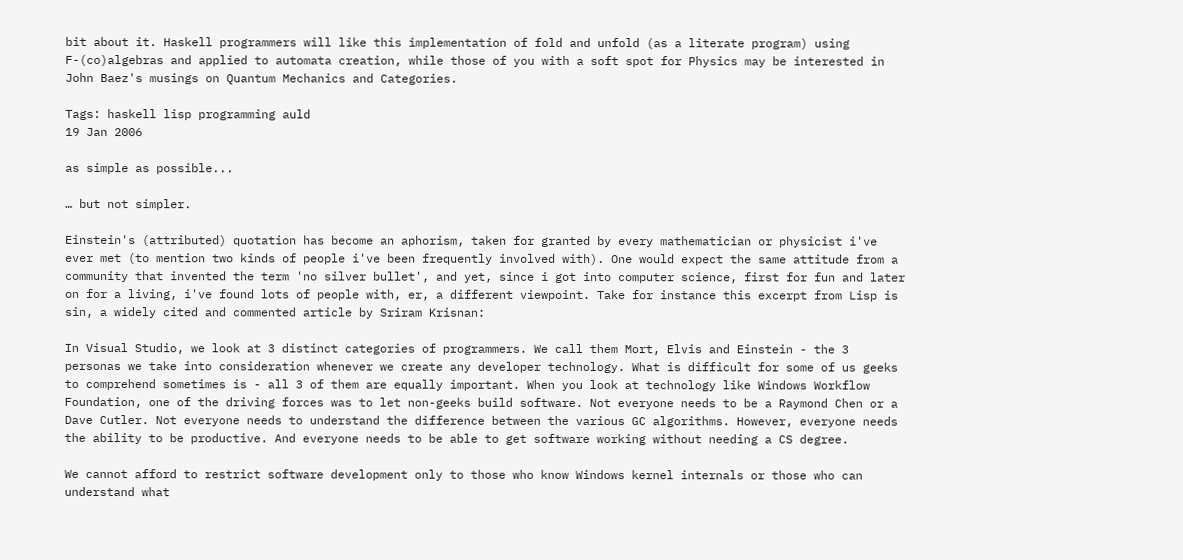bit about it. Haskell programmers will like this implementation of fold and unfold (as a literate program) using F-(co)algebras and applied to automata creation, while those of you with a soft spot for Physics may be interested in John Baez's musings on Quantum Mechanics and Categories.

Tags: haskell lisp programming auld
19 Jan 2006

as simple as possible...

… but not simpler.

Einstein's (attributed) quotation has become an aphorism, taken for granted by every mathematician or physicist i've ever met (to mention two kinds of people i've been frequently involved with). One would expect the same attitude from a community that invented the term 'no silver bullet', and yet, since i got into computer science, first for fun and later on for a living, i've found lots of people with, er, a different viewpoint. Take for instance this excerpt from Lisp is sin, a widely cited and commented article by Sriram Krisnan:

In Visual Studio, we look at 3 distinct categories of programmers. We call them Mort, Elvis and Einstein - the 3 personas we take into consideration whenever we create any developer technology. What is difficult for some of us geeks to comprehend sometimes is - all 3 of them are equally important. When you look at technology like Windows Workflow Foundation, one of the driving forces was to let non-geeks build software. Not everyone needs to be a Raymond Chen or a Dave Cutler. Not everyone needs to understand the difference between the various GC algorithms. However, everyone needs the ability to be productive. And everyone needs to be able to get software working without needing a CS degree.

We cannot afford to restrict software development only to those who know Windows kernel internals or those who can understand what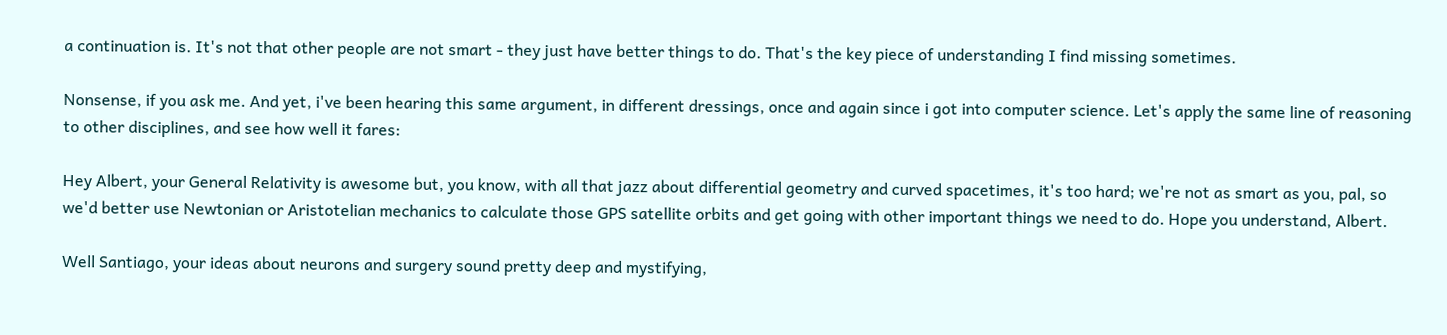a continuation is. It's not that other people are not smart - they just have better things to do. That's the key piece of understanding I find missing sometimes.

Nonsense, if you ask me. And yet, i've been hearing this same argument, in different dressings, once and again since i got into computer science. Let's apply the same line of reasoning to other disciplines, and see how well it fares:

Hey Albert, your General Relativity is awesome but, you know, with all that jazz about differential geometry and curved spacetimes, it's too hard; we're not as smart as you, pal, so we'd better use Newtonian or Aristotelian mechanics to calculate those GPS satellite orbits and get going with other important things we need to do. Hope you understand, Albert.

Well Santiago, your ideas about neurons and surgery sound pretty deep and mystifying,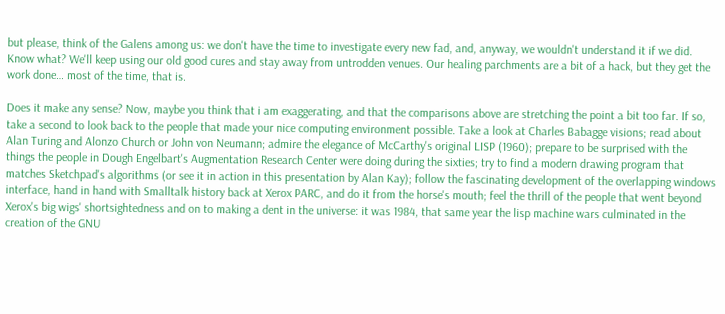but please, think of the Galens among us: we don't have the time to investigate every new fad, and, anyway, we wouldn't understand it if we did. Know what? We'll keep using our old good cures and stay away from untrodden venues. Our healing parchments are a bit of a hack, but they get the work done… most of the time, that is.

Does it make any sense? Now, maybe you think that i am exaggerating, and that the comparisons above are stretching the point a bit too far. If so, take a second to look back to the people that made your nice computing environment possible. Take a look at Charles Babagge visions; read about Alan Turing and Alonzo Church or John von Neumann; admire the elegance of McCarthy's original LISP (1960); prepare to be surprised with the things the people in Dough Engelbart's Augmentation Research Center were doing during the sixties; try to find a modern drawing program that matches Sketchpad's algorithms (or see it in action in this presentation by Alan Kay); follow the fascinating development of the overlapping windows interface, hand in hand with Smalltalk history back at Xerox PARC, and do it from the horse's mouth; feel the thrill of the people that went beyond Xerox's big wigs' shortsightedness and on to making a dent in the universe: it was 1984, that same year the lisp machine wars culminated in the creation of the GNU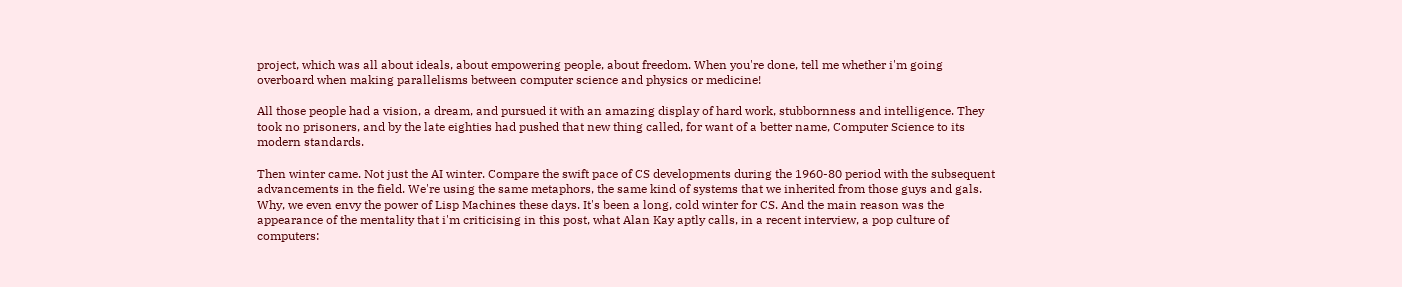project, which was all about ideals, about empowering people, about freedom. When you're done, tell me whether i'm going overboard when making parallelisms between computer science and physics or medicine!

All those people had a vision, a dream, and pursued it with an amazing display of hard work, stubbornness and intelligence. They took no prisoners, and by the late eighties had pushed that new thing called, for want of a better name, Computer Science to its modern standards.

Then winter came. Not just the AI winter. Compare the swift pace of CS developments during the 1960-80 period with the subsequent advancements in the field. We're using the same metaphors, the same kind of systems that we inherited from those guys and gals. Why, we even envy the power of Lisp Machines these days. It's been a long, cold winter for CS. And the main reason was the appearance of the mentality that i'm criticising in this post, what Alan Kay aptly calls, in a recent interview, a pop culture of computers: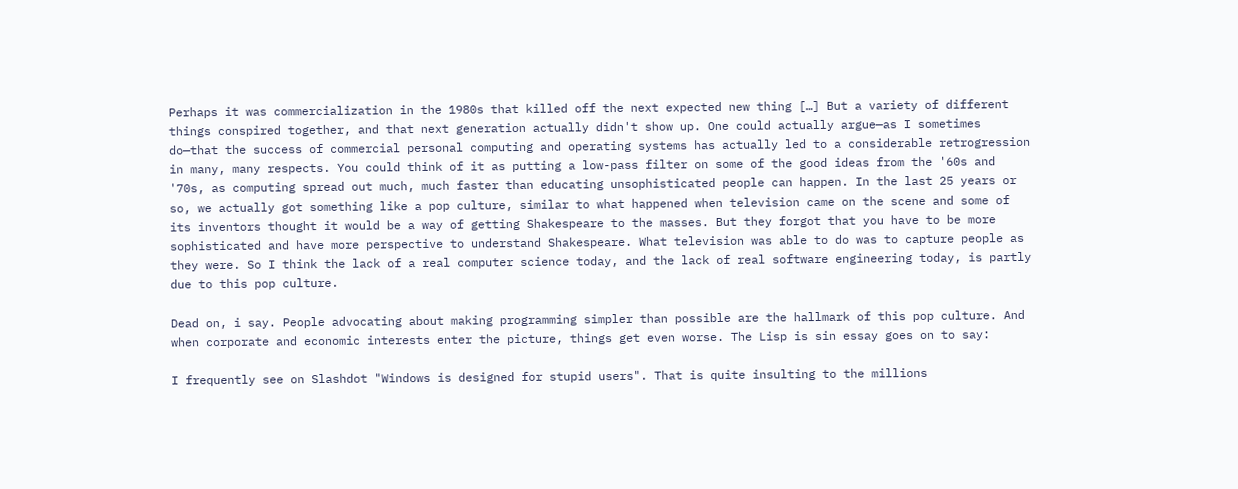Perhaps it was commercialization in the 1980s that killed off the next expected new thing […] But a variety of different things conspired together, and that next generation actually didn't show up. One could actually argue—as I sometimes do—that the success of commercial personal computing and operating systems has actually led to a considerable retrogression in many, many respects. You could think of it as putting a low-pass filter on some of the good ideas from the '60s and '70s, as computing spread out much, much faster than educating unsophisticated people can happen. In the last 25 years or so, we actually got something like a pop culture, similar to what happened when television came on the scene and some of its inventors thought it would be a way of getting Shakespeare to the masses. But they forgot that you have to be more sophisticated and have more perspective to understand Shakespeare. What television was able to do was to capture people as they were. So I think the lack of a real computer science today, and the lack of real software engineering today, is partly due to this pop culture.

Dead on, i say. People advocating about making programming simpler than possible are the hallmark of this pop culture. And when corporate and economic interests enter the picture, things get even worse. The Lisp is sin essay goes on to say:

I frequently see on Slashdot "Windows is designed for stupid users". That is quite insulting to the millions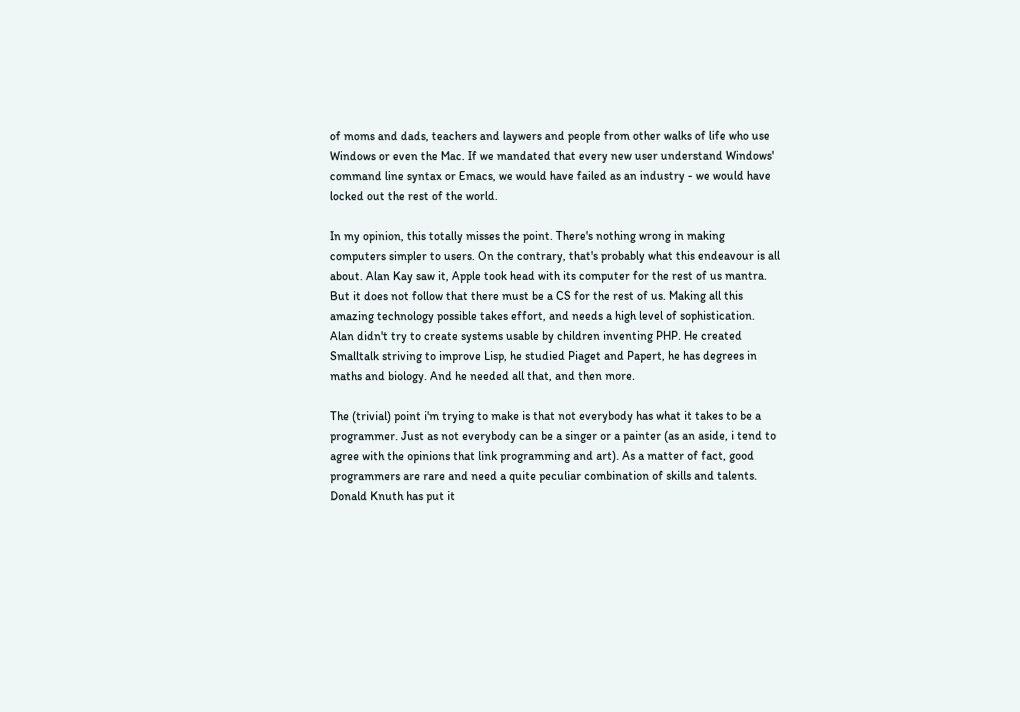of moms and dads, teachers and laywers and people from other walks of life who use Windows or even the Mac. If we mandated that every new user understand Windows' command line syntax or Emacs, we would have failed as an industry - we would have locked out the rest of the world.

In my opinion, this totally misses the point. There's nothing wrong in making computers simpler to users. On the contrary, that's probably what this endeavour is all about. Alan Kay saw it, Apple took head with its computer for the rest of us mantra. But it does not follow that there must be a CS for the rest of us. Making all this amazing technology possible takes effort, and needs a high level of sophistication. Alan didn't try to create systems usable by children inventing PHP. He created Smalltalk striving to improve Lisp, he studied Piaget and Papert, he has degrees in maths and biology. And he needed all that, and then more.

The (trivial) point i'm trying to make is that not everybody has what it takes to be a programmer. Just as not everybody can be a singer or a painter (as an aside, i tend to agree with the opinions that link programming and art). As a matter of fact, good programmers are rare and need a quite peculiar combination of skills and talents. Donald Knuth has put it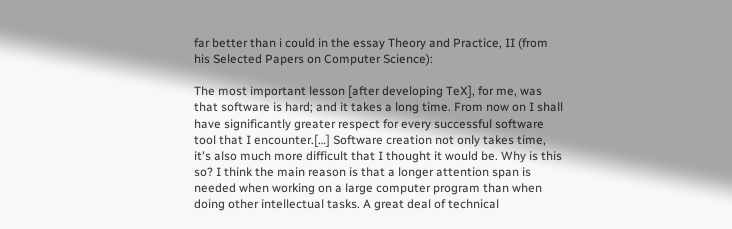far better than i could in the essay Theory and Practice, II (from his Selected Papers on Computer Science):

The most important lesson [after developing TeX], for me, was that software is hard; and it takes a long time. From now on I shall have significantly greater respect for every successful software tool that I encounter.[…] Software creation not only takes time, it's also much more difficult that I thought it would be. Why is this so? I think the main reason is that a longer attention span is needed when working on a large computer program than when doing other intellectual tasks. A great deal of technical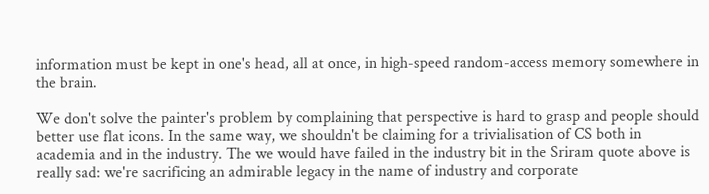information must be kept in one's head, all at once, in high-speed random-access memory somewhere in the brain.

We don't solve the painter's problem by complaining that perspective is hard to grasp and people should better use flat icons. In the same way, we shouldn't be claiming for a trivialisation of CS both in academia and in the industry. The we would have failed in the industry bit in the Sriram quote above is really sad: we're sacrificing an admirable legacy in the name of industry and corporate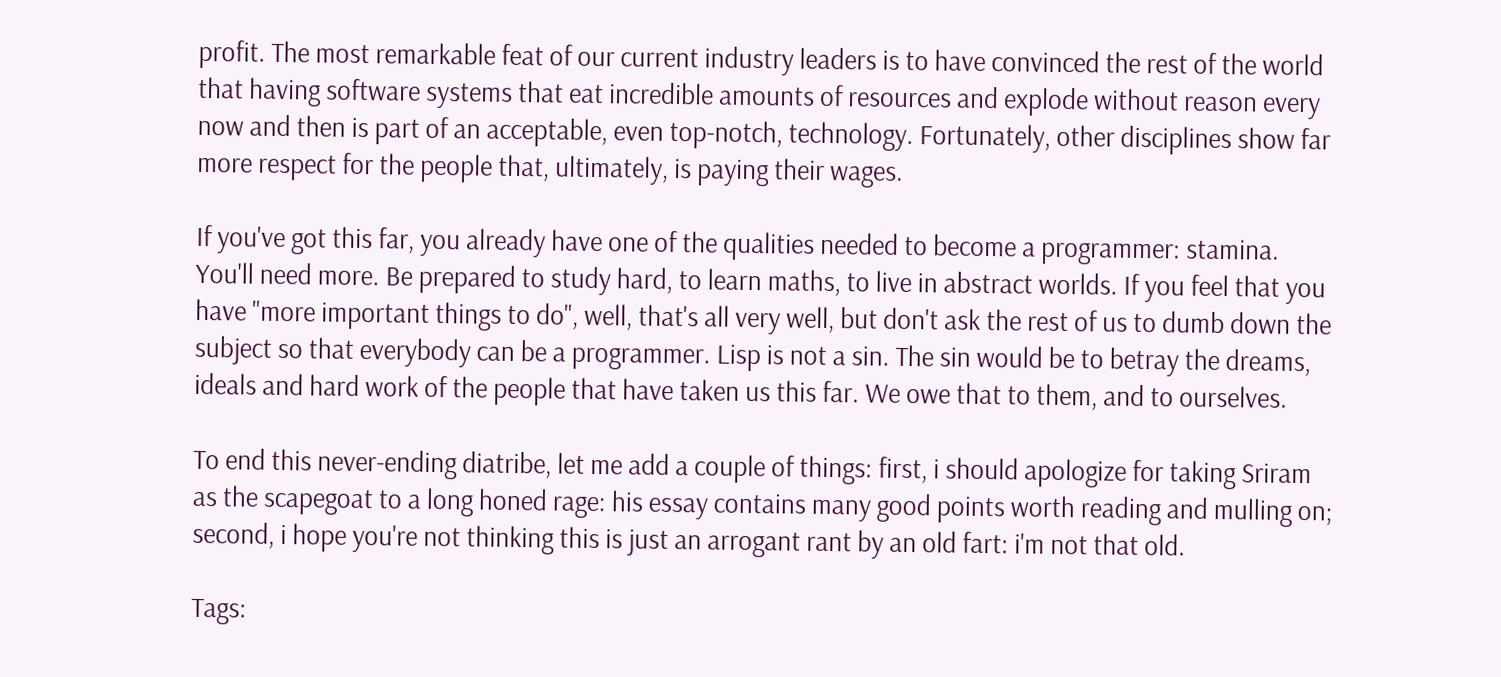profit. The most remarkable feat of our current industry leaders is to have convinced the rest of the world that having software systems that eat incredible amounts of resources and explode without reason every now and then is part of an acceptable, even top-notch, technology. Fortunately, other disciplines show far more respect for the people that, ultimately, is paying their wages.

If you've got this far, you already have one of the qualities needed to become a programmer: stamina. You'll need more. Be prepared to study hard, to learn maths, to live in abstract worlds. If you feel that you have "more important things to do", well, that's all very well, but don't ask the rest of us to dumb down the subject so that everybody can be a programmer. Lisp is not a sin. The sin would be to betray the dreams, ideals and hard work of the people that have taken us this far. We owe that to them, and to ourselves.

To end this never-ending diatribe, let me add a couple of things: first, i should apologize for taking Sriram as the scapegoat to a long honed rage: his essay contains many good points worth reading and mulling on; second, i hope you're not thinking this is just an arrogant rant by an old fart: i'm not that old.

Tags: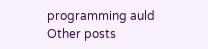programming auld
Other posts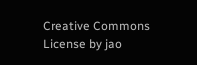Creative Commons License by jao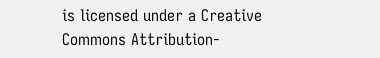is licensed under a Creative Commons Attribution-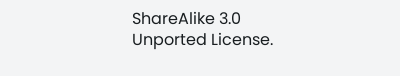ShareAlike 3.0 Unported License.